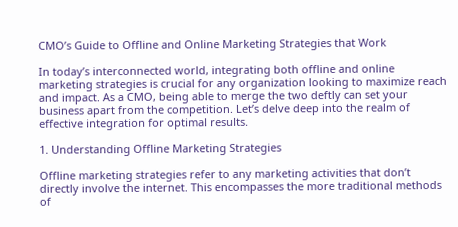CMO’s Guide to Offline and Online Marketing Strategies that Work

In today’s interconnected world, integrating both offline and online marketing strategies is crucial for any organization looking to maximize reach and impact. As a CMO, being able to merge the two deftly can set your business apart from the competition. Let’s delve deep into the realm of effective integration for optimal results.

1. Understanding Offline Marketing Strategies

Offline marketing strategies refer to any marketing activities that don’t directly involve the internet. This encompasses the more traditional methods of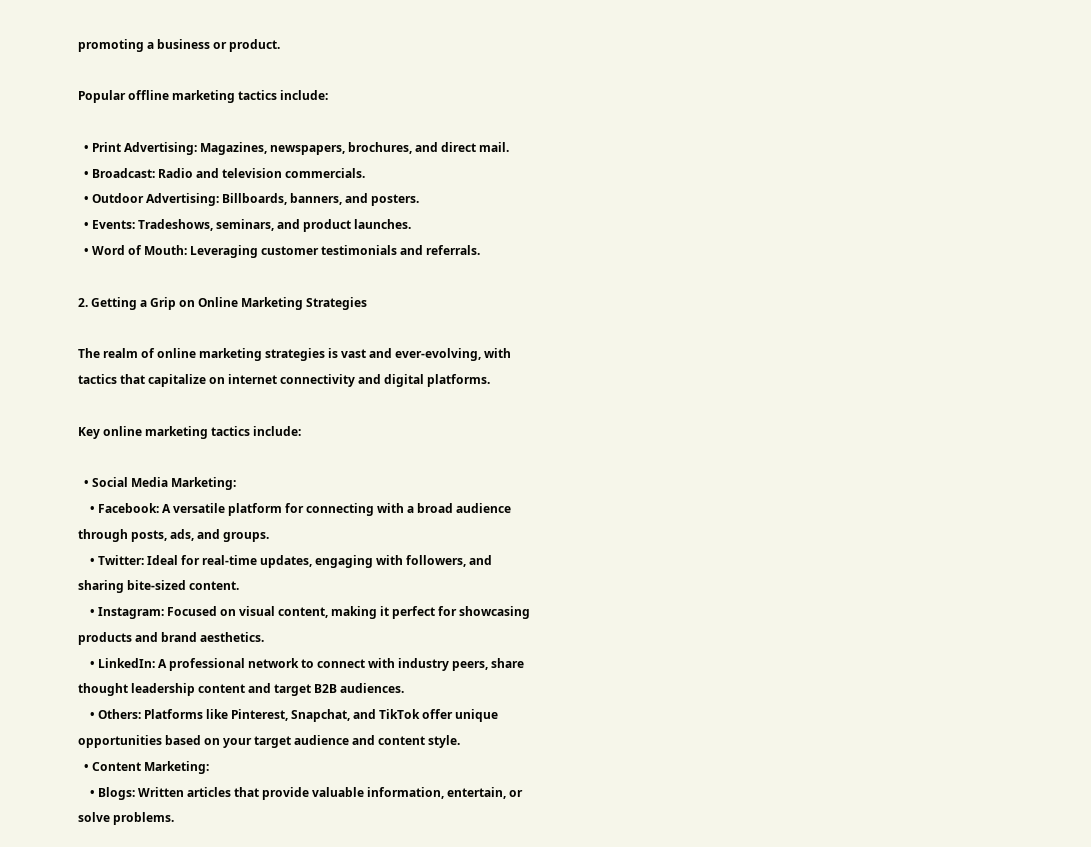promoting a business or product.

Popular offline marketing tactics include:

  • Print Advertising: Magazines, newspapers, brochures, and direct mail.
  • Broadcast: Radio and television commercials.
  • Outdoor Advertising: Billboards, banners, and posters.
  • Events: Tradeshows, seminars, and product launches.
  • Word of Mouth: Leveraging customer testimonials and referrals.

2. Getting a Grip on Online Marketing Strategies

The realm of online marketing strategies is vast and ever-evolving, with tactics that capitalize on internet connectivity and digital platforms.

Key online marketing tactics include:

  • Social Media Marketing:
    • Facebook: A versatile platform for connecting with a broad audience through posts, ads, and groups.
    • Twitter: Ideal for real-time updates, engaging with followers, and sharing bite-sized content.
    • Instagram: Focused on visual content, making it perfect for showcasing products and brand aesthetics.
    • LinkedIn: A professional network to connect with industry peers, share thought leadership content and target B2B audiences.
    • Others: Platforms like Pinterest, Snapchat, and TikTok offer unique opportunities based on your target audience and content style.
  • Content Marketing:
    • Blogs: Written articles that provide valuable information, entertain, or solve problems.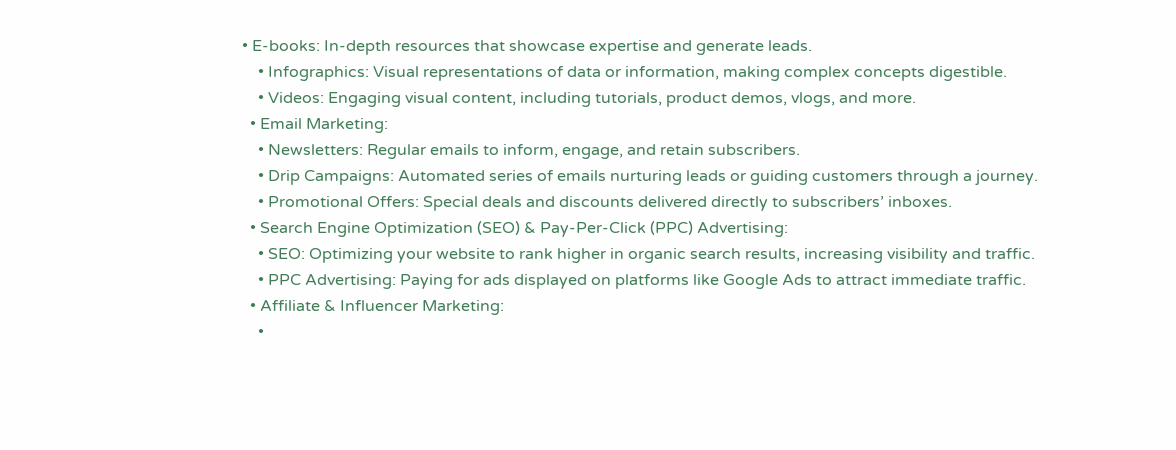• E-books: In-depth resources that showcase expertise and generate leads.
    • Infographics: Visual representations of data or information, making complex concepts digestible.
    • Videos: Engaging visual content, including tutorials, product demos, vlogs, and more.
  • Email Marketing:
    • Newsletters: Regular emails to inform, engage, and retain subscribers.
    • Drip Campaigns: Automated series of emails nurturing leads or guiding customers through a journey.
    • Promotional Offers: Special deals and discounts delivered directly to subscribers’ inboxes.
  • Search Engine Optimization (SEO) & Pay-Per-Click (PPC) Advertising:
    • SEO: Optimizing your website to rank higher in organic search results, increasing visibility and traffic.
    • PPC Advertising: Paying for ads displayed on platforms like Google Ads to attract immediate traffic.
  • Affiliate & Influencer Marketing:
    •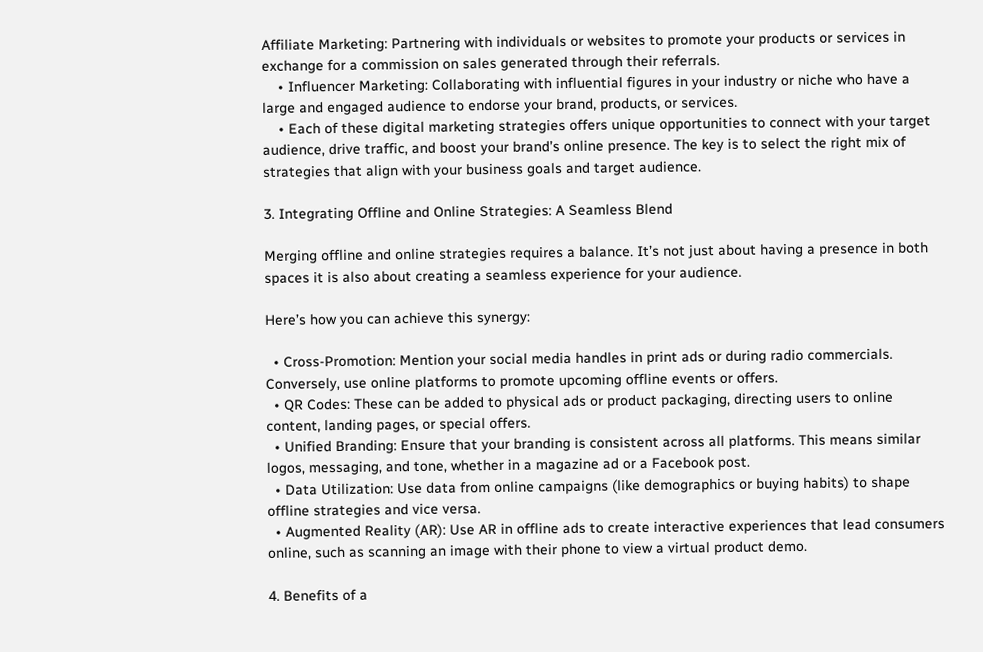Affiliate Marketing: Partnering with individuals or websites to promote your products or services in exchange for a commission on sales generated through their referrals.
    • Influencer Marketing: Collaborating with influential figures in your industry or niche who have a large and engaged audience to endorse your brand, products, or services.
    • Each of these digital marketing strategies offers unique opportunities to connect with your target audience, drive traffic, and boost your brand’s online presence. The key is to select the right mix of strategies that align with your business goals and target audience.

3. Integrating Offline and Online Strategies: A Seamless Blend

Merging offline and online strategies requires a balance. It’s not just about having a presence in both spaces it is also about creating a seamless experience for your audience.

Here’s how you can achieve this synergy:

  • Cross-Promotion: Mention your social media handles in print ads or during radio commercials. Conversely, use online platforms to promote upcoming offline events or offers.
  • QR Codes: These can be added to physical ads or product packaging, directing users to online content, landing pages, or special offers.
  • Unified Branding: Ensure that your branding is consistent across all platforms. This means similar logos, messaging, and tone, whether in a magazine ad or a Facebook post.
  • Data Utilization: Use data from online campaigns (like demographics or buying habits) to shape offline strategies and vice versa.
  • Augmented Reality (AR): Use AR in offline ads to create interactive experiences that lead consumers online, such as scanning an image with their phone to view a virtual product demo.

4. Benefits of a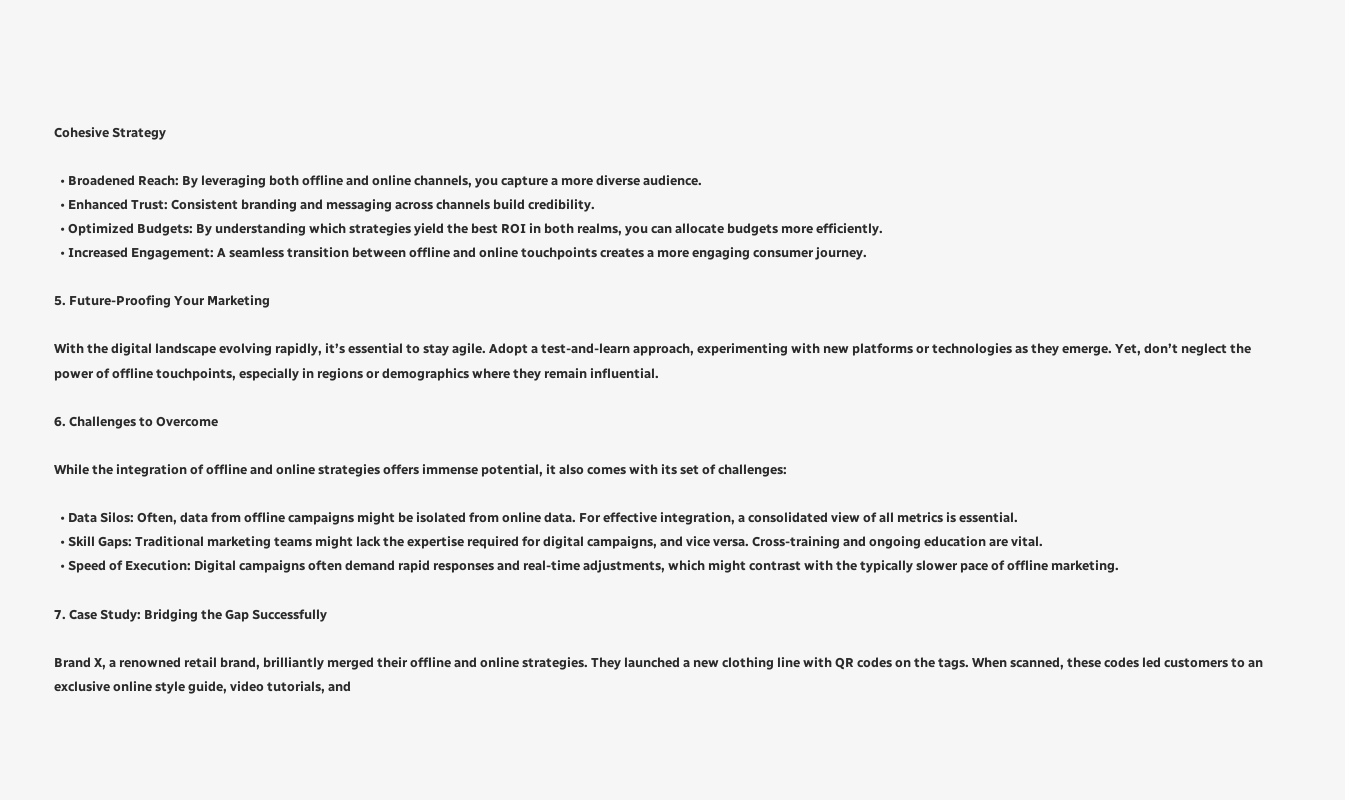Cohesive Strategy

  • Broadened Reach: By leveraging both offline and online channels, you capture a more diverse audience.
  • Enhanced Trust: Consistent branding and messaging across channels build credibility.
  • Optimized Budgets: By understanding which strategies yield the best ROI in both realms, you can allocate budgets more efficiently.
  • Increased Engagement: A seamless transition between offline and online touchpoints creates a more engaging consumer journey.

5. Future-Proofing Your Marketing

With the digital landscape evolving rapidly, it’s essential to stay agile. Adopt a test-and-learn approach, experimenting with new platforms or technologies as they emerge. Yet, don’t neglect the power of offline touchpoints, especially in regions or demographics where they remain influential.

6. Challenges to Overcome

While the integration of offline and online strategies offers immense potential, it also comes with its set of challenges:

  • Data Silos: Often, data from offline campaigns might be isolated from online data. For effective integration, a consolidated view of all metrics is essential.
  • Skill Gaps: Traditional marketing teams might lack the expertise required for digital campaigns, and vice versa. Cross-training and ongoing education are vital.
  • Speed of Execution: Digital campaigns often demand rapid responses and real-time adjustments, which might contrast with the typically slower pace of offline marketing.

7. Case Study: Bridging the Gap Successfully

Brand X, a renowned retail brand, brilliantly merged their offline and online strategies. They launched a new clothing line with QR codes on the tags. When scanned, these codes led customers to an exclusive online style guide, video tutorials, and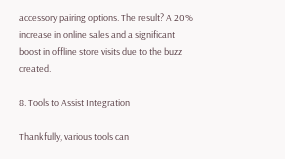accessory pairing options. The result? A 20% increase in online sales and a significant boost in offline store visits due to the buzz created.

8. Tools to Assist Integration

Thankfully, various tools can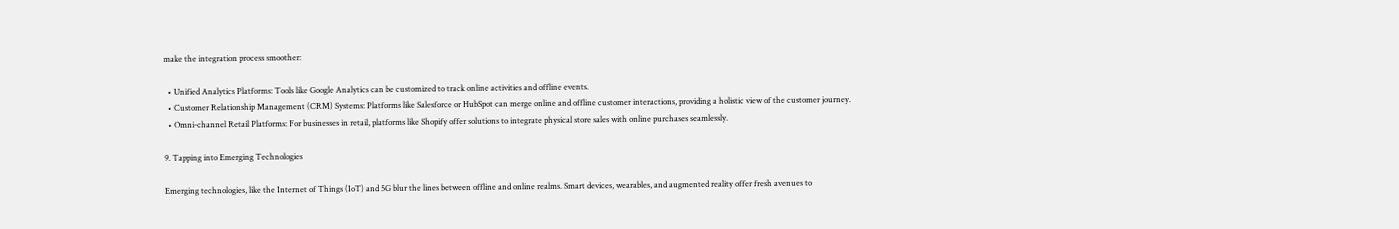make the integration process smoother:

  • Unified Analytics Platforms: Tools like Google Analytics can be customized to track online activities and offline events.
  • Customer Relationship Management (CRM) Systems: Platforms like Salesforce or HubSpot can merge online and offline customer interactions, providing a holistic view of the customer journey.
  • Omni-channel Retail Platforms: For businesses in retail, platforms like Shopify offer solutions to integrate physical store sales with online purchases seamlessly.

9. Tapping into Emerging Technologies

Emerging technologies, like the Internet of Things (IoT) and 5G blur the lines between offline and online realms. Smart devices, wearables, and augmented reality offer fresh avenues to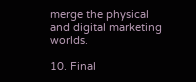merge the physical and digital marketing worlds.

10. Final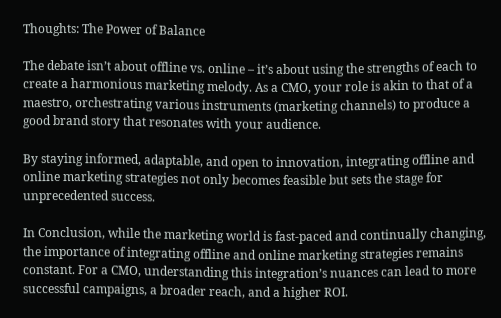Thoughts: The Power of Balance

The debate isn’t about offline vs. online – it’s about using the strengths of each to create a harmonious marketing melody. As a CMO, your role is akin to that of a maestro, orchestrating various instruments (marketing channels) to produce a good brand story that resonates with your audience.

By staying informed, adaptable, and open to innovation, integrating offline and online marketing strategies not only becomes feasible but sets the stage for unprecedented success.

In Conclusion, while the marketing world is fast-paced and continually changing, the importance of integrating offline and online marketing strategies remains constant. For a CMO, understanding this integration’s nuances can lead to more successful campaigns, a broader reach, and a higher ROI.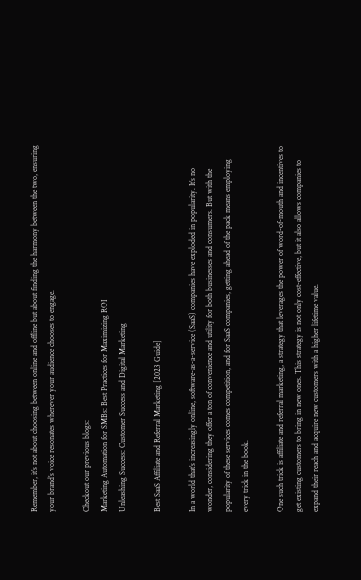Remember, it’s not about choosing between online and offline but about finding the harmony between the two, ensuring your brand’s voice resonates wherever your audience chooses to engage.

Checkout our previous blogs:
Marketing Automation for SMBs: Best Practices for Maximizing ROI
Unleashing Success: Customer Success and Digital Marketing

Best SaaS Affiliate and Referral Marketing [2023 Guide]

In a world that’s increasingly online, software-as-a-service (SaaS) companies have exploded in popularity. It’s no wonder, considering they offer a ton of convenience and utility for both businesses and consumers. But with the popularity of these services comes competition, and for SaaS companies, getting ahead of the pack means employing every trick in the book.

One such trick is affiliate and referral marketing, a strategy that leverages the power of word-of-mouth and incentives to get existing customers to bring in new ones. This strategy is not only cost-effective, but it also allows companies to expand their reach and acquire new customers with a higher lifetime value.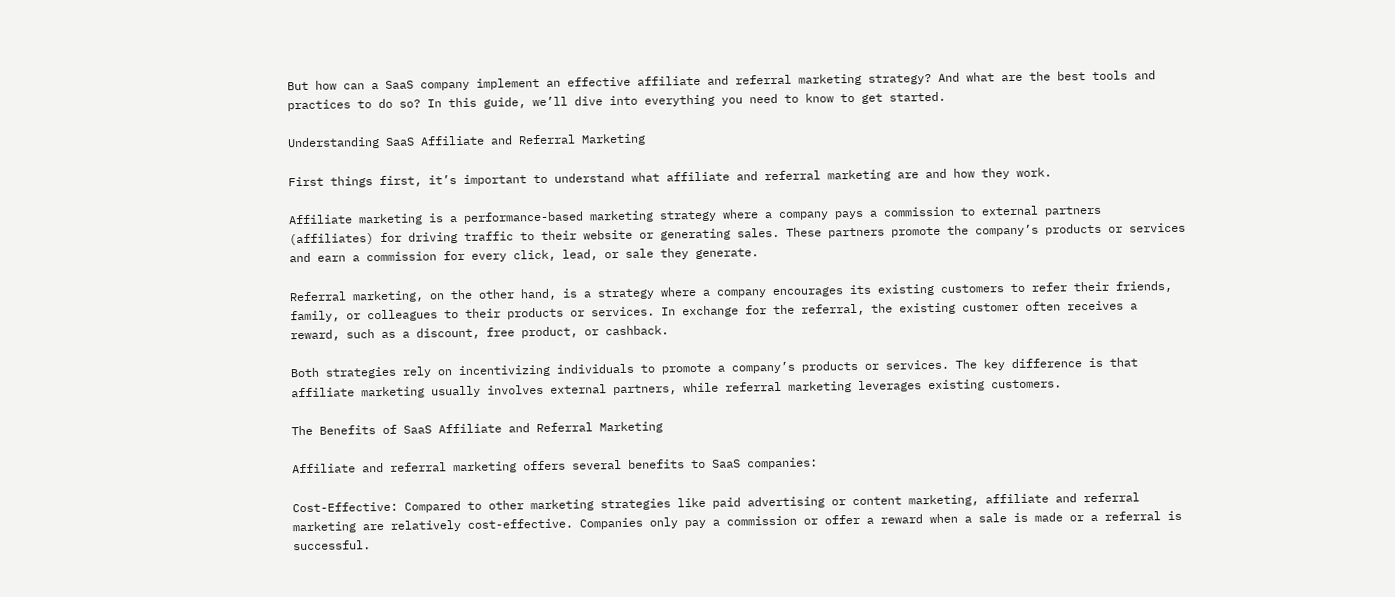But how can a SaaS company implement an effective affiliate and referral marketing strategy? And what are the best tools and practices to do so? In this guide, we’ll dive into everything you need to know to get started.

Understanding SaaS Affiliate and Referral Marketing

First things first, it’s important to understand what affiliate and referral marketing are and how they work.

Affiliate marketing is a performance-based marketing strategy where a company pays a commission to external partners (affiliates) for driving traffic to their website or generating sales. These partners promote the company’s products or services and earn a commission for every click, lead, or sale they generate.

Referral marketing, on the other hand, is a strategy where a company encourages its existing customers to refer their friends, family, or colleagues to their products or services. In exchange for the referral, the existing customer often receives a reward, such as a discount, free product, or cashback.

Both strategies rely on incentivizing individuals to promote a company’s products or services. The key difference is that affiliate marketing usually involves external partners, while referral marketing leverages existing customers.

The Benefits of SaaS Affiliate and Referral Marketing

Affiliate and referral marketing offers several benefits to SaaS companies:

Cost-Effective: Compared to other marketing strategies like paid advertising or content marketing, affiliate and referral marketing are relatively cost-effective. Companies only pay a commission or offer a reward when a sale is made or a referral is successful.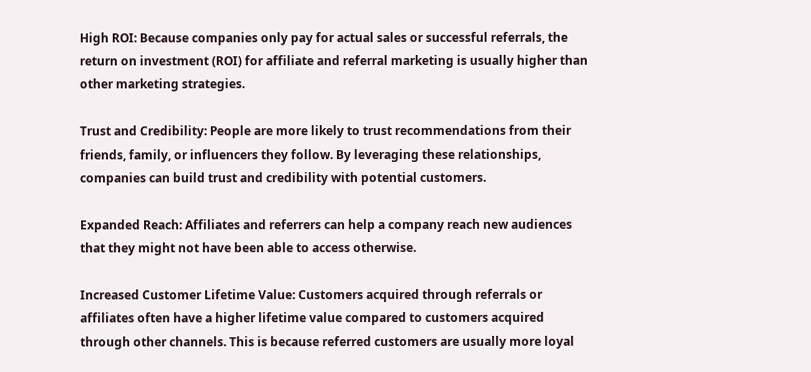High ROI: Because companies only pay for actual sales or successful referrals, the return on investment (ROI) for affiliate and referral marketing is usually higher than other marketing strategies.

Trust and Credibility: People are more likely to trust recommendations from their friends, family, or influencers they follow. By leveraging these relationships, companies can build trust and credibility with potential customers.

Expanded Reach: Affiliates and referrers can help a company reach new audiences that they might not have been able to access otherwise.

Increased Customer Lifetime Value: Customers acquired through referrals or affiliates often have a higher lifetime value compared to customers acquired through other channels. This is because referred customers are usually more loyal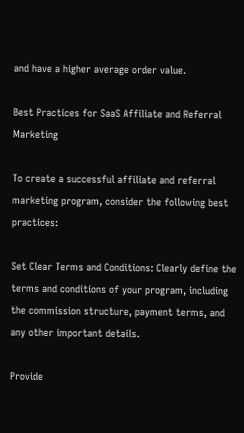and have a higher average order value.

Best Practices for SaaS Affiliate and Referral Marketing

To create a successful affiliate and referral marketing program, consider the following best practices:

Set Clear Terms and Conditions: Clearly define the terms and conditions of your program, including the commission structure, payment terms, and any other important details.

Provide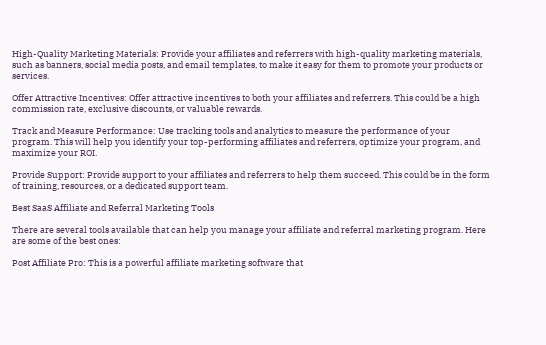High-Quality Marketing Materials: Provide your affiliates and referrers with high-quality marketing materials, such as banners, social media posts, and email templates, to make it easy for them to promote your products or services.

Offer Attractive Incentives: Offer attractive incentives to both your affiliates and referrers. This could be a high commission rate, exclusive discounts, or valuable rewards.

Track and Measure Performance: Use tracking tools and analytics to measure the performance of your program. This will help you identify your top-performing affiliates and referrers, optimize your program, and maximize your ROI.

Provide Support: Provide support to your affiliates and referrers to help them succeed. This could be in the form of training, resources, or a dedicated support team.

Best SaaS Affiliate and Referral Marketing Tools

There are several tools available that can help you manage your affiliate and referral marketing program. Here are some of the best ones:

Post Affiliate Pro: This is a powerful affiliate marketing software that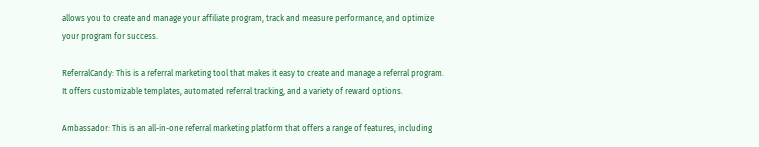allows you to create and manage your affiliate program, track and measure performance, and optimize your program for success.

ReferralCandy: This is a referral marketing tool that makes it easy to create and manage a referral program. It offers customizable templates, automated referral tracking, and a variety of reward options.

Ambassador: This is an all-in-one referral marketing platform that offers a range of features, including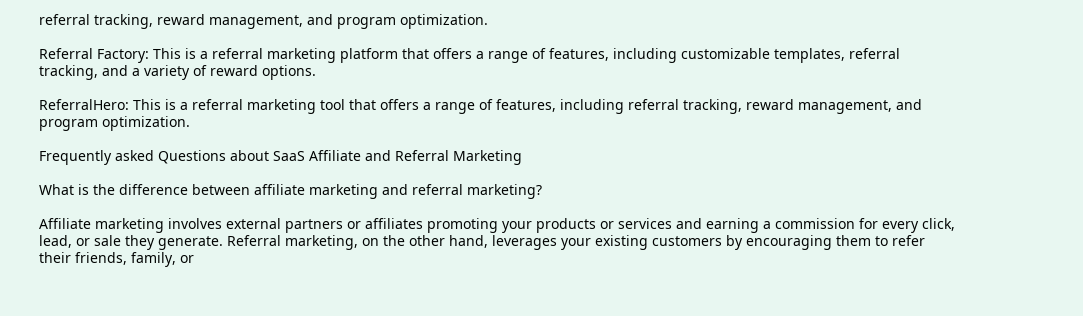referral tracking, reward management, and program optimization.

Referral Factory: This is a referral marketing platform that offers a range of features, including customizable templates, referral tracking, and a variety of reward options.

ReferralHero: This is a referral marketing tool that offers a range of features, including referral tracking, reward management, and program optimization.

Frequently asked Questions about SaaS Affiliate and Referral Marketing

What is the difference between affiliate marketing and referral marketing?

Affiliate marketing involves external partners or affiliates promoting your products or services and earning a commission for every click, lead, or sale they generate. Referral marketing, on the other hand, leverages your existing customers by encouraging them to refer their friends, family, or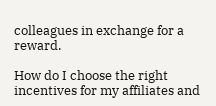colleagues in exchange for a reward.

How do I choose the right incentives for my affiliates and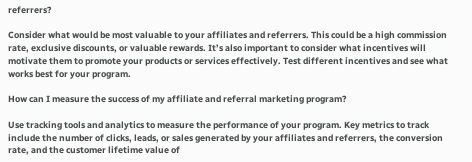referrers?

Consider what would be most valuable to your affiliates and referrers. This could be a high commission rate, exclusive discounts, or valuable rewards. It’s also important to consider what incentives will motivate them to promote your products or services effectively. Test different incentives and see what works best for your program.

How can I measure the success of my affiliate and referral marketing program?

Use tracking tools and analytics to measure the performance of your program. Key metrics to track include the number of clicks, leads, or sales generated by your affiliates and referrers, the conversion rate, and the customer lifetime value of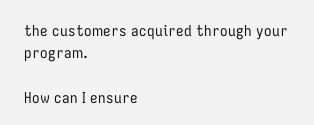the customers acquired through your program.

How can I ensure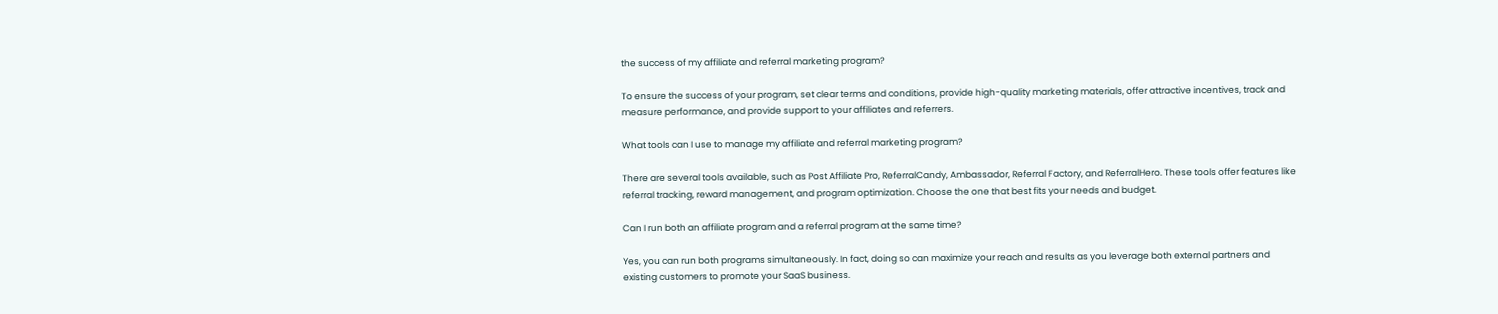the success of my affiliate and referral marketing program?

To ensure the success of your program, set clear terms and conditions, provide high-quality marketing materials, offer attractive incentives, track and measure performance, and provide support to your affiliates and referrers.

What tools can I use to manage my affiliate and referral marketing program?

There are several tools available, such as Post Affiliate Pro, ReferralCandy, Ambassador, Referral Factory, and ReferralHero. These tools offer features like referral tracking, reward management, and program optimization. Choose the one that best fits your needs and budget.

Can I run both an affiliate program and a referral program at the same time?

Yes, you can run both programs simultaneously. In fact, doing so can maximize your reach and results as you leverage both external partners and existing customers to promote your SaaS business.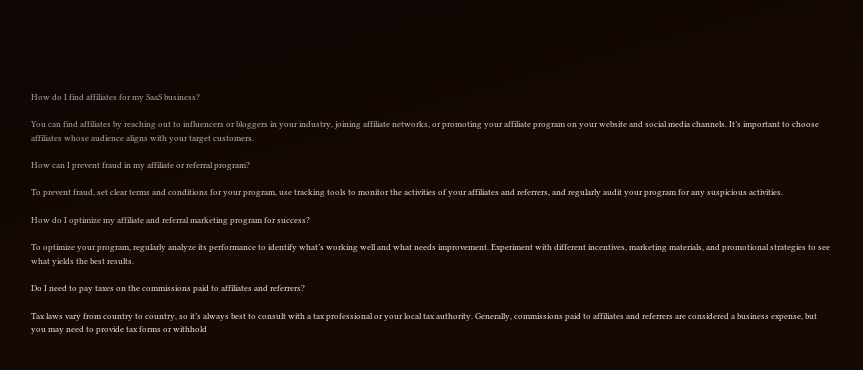How do I find affiliates for my SaaS business?

You can find affiliates by reaching out to influencers or bloggers in your industry, joining affiliate networks, or promoting your affiliate program on your website and social media channels. It’s important to choose affiliates whose audience aligns with your target customers.

How can I prevent fraud in my affiliate or referral program?

To prevent fraud, set clear terms and conditions for your program, use tracking tools to monitor the activities of your affiliates and referrers, and regularly audit your program for any suspicious activities.

How do I optimize my affiliate and referral marketing program for success?

To optimize your program, regularly analyze its performance to identify what’s working well and what needs improvement. Experiment with different incentives, marketing materials, and promotional strategies to see what yields the best results.

Do I need to pay taxes on the commissions paid to affiliates and referrers?

Tax laws vary from country to country, so it’s always best to consult with a tax professional or your local tax authority. Generally, commissions paid to affiliates and referrers are considered a business expense, but you may need to provide tax forms or withhold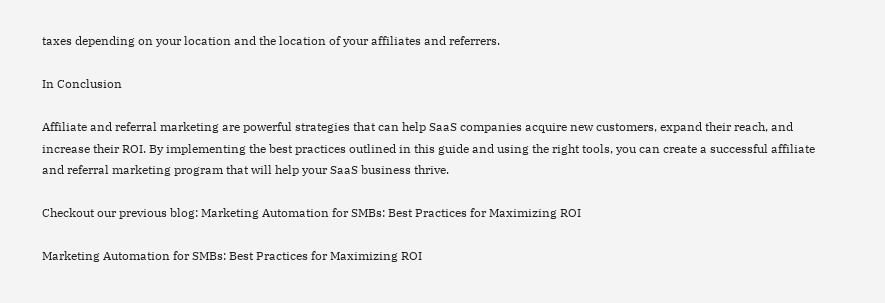taxes depending on your location and the location of your affiliates and referrers.

In Conclusion

Affiliate and referral marketing are powerful strategies that can help SaaS companies acquire new customers, expand their reach, and increase their ROI. By implementing the best practices outlined in this guide and using the right tools, you can create a successful affiliate and referral marketing program that will help your SaaS business thrive.

Checkout our previous blog: Marketing Automation for SMBs: Best Practices for Maximizing ROI

Marketing Automation for SMBs: Best Practices for Maximizing ROI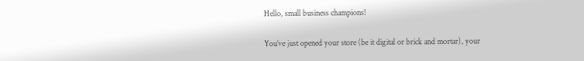Hello, small business champions!

You’ve just opened your store (be it digital or brick and mortar), your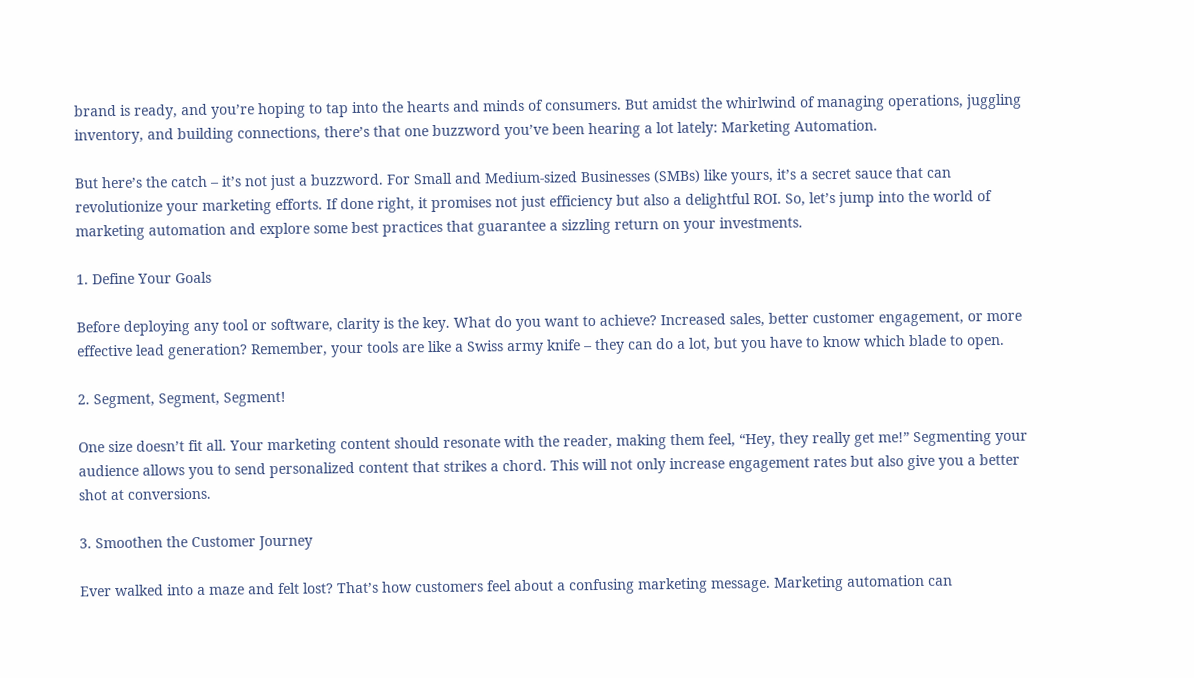brand is ready, and you’re hoping to tap into the hearts and minds of consumers. But amidst the whirlwind of managing operations, juggling inventory, and building connections, there’s that one buzzword you’ve been hearing a lot lately: Marketing Automation.

But here’s the catch – it’s not just a buzzword. For Small and Medium-sized Businesses (SMBs) like yours, it’s a secret sauce that can revolutionize your marketing efforts. If done right, it promises not just efficiency but also a delightful ROI. So, let’s jump into the world of marketing automation and explore some best practices that guarantee a sizzling return on your investments.

1. Define Your Goals

Before deploying any tool or software, clarity is the key. What do you want to achieve? Increased sales, better customer engagement, or more effective lead generation? Remember, your tools are like a Swiss army knife – they can do a lot, but you have to know which blade to open.

2. Segment, Segment, Segment!

One size doesn’t fit all. Your marketing content should resonate with the reader, making them feel, “Hey, they really get me!” Segmenting your audience allows you to send personalized content that strikes a chord. This will not only increase engagement rates but also give you a better shot at conversions.

3. Smoothen the Customer Journey

Ever walked into a maze and felt lost? That’s how customers feel about a confusing marketing message. Marketing automation can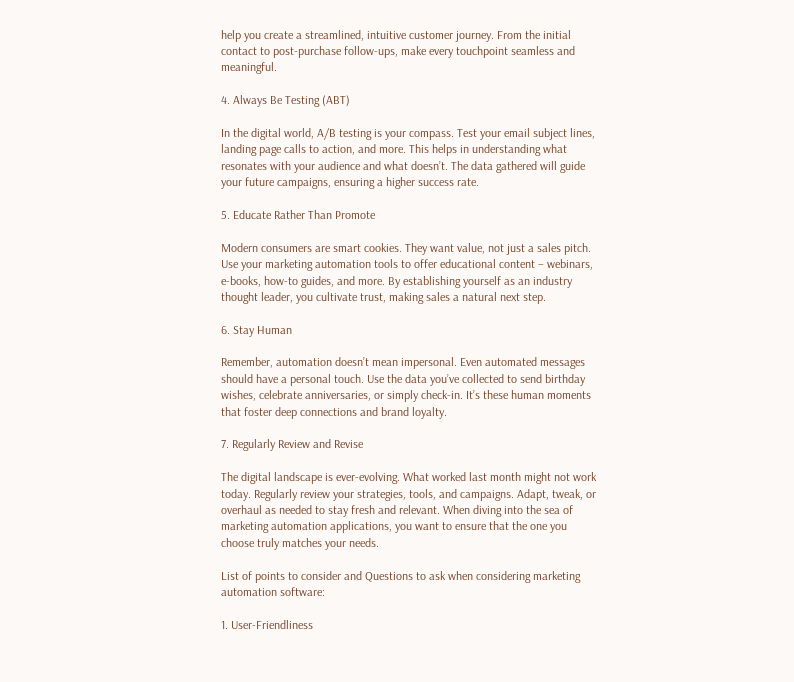help you create a streamlined, intuitive customer journey. From the initial contact to post-purchase follow-ups, make every touchpoint seamless and meaningful.

4. Always Be Testing (ABT)

In the digital world, A/B testing is your compass. Test your email subject lines, landing page calls to action, and more. This helps in understanding what resonates with your audience and what doesn’t. The data gathered will guide your future campaigns, ensuring a higher success rate.

5. Educate Rather Than Promote

Modern consumers are smart cookies. They want value, not just a sales pitch. Use your marketing automation tools to offer educational content – webinars, e-books, how-to guides, and more. By establishing yourself as an industry thought leader, you cultivate trust, making sales a natural next step.

6. Stay Human

Remember, automation doesn’t mean impersonal. Even automated messages should have a personal touch. Use the data you’ve collected to send birthday wishes, celebrate anniversaries, or simply check-in. It’s these human moments that foster deep connections and brand loyalty.

7. Regularly Review and Revise

The digital landscape is ever-evolving. What worked last month might not work today. Regularly review your strategies, tools, and campaigns. Adapt, tweak, or overhaul as needed to stay fresh and relevant. When diving into the sea of marketing automation applications, you want to ensure that the one you choose truly matches your needs.

List of points to consider and Questions to ask when considering marketing automation software:

1. User-Friendliness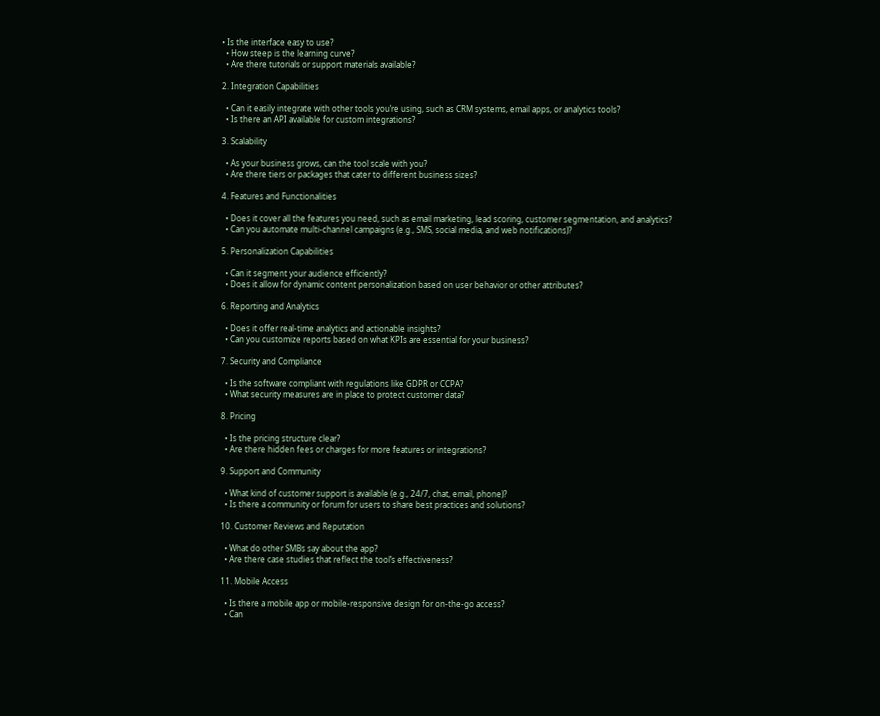• Is the interface easy to use?
  • How steep is the learning curve?
  • Are there tutorials or support materials available?

2. Integration Capabilities

  • Can it easily integrate with other tools you’re using, such as CRM systems, email apps, or analytics tools?
  • Is there an API available for custom integrations?

3. Scalability

  • As your business grows, can the tool scale with you?
  • Are there tiers or packages that cater to different business sizes?

4. Features and Functionalities

  • Does it cover all the features you need, such as email marketing, lead scoring, customer segmentation, and analytics?
  • Can you automate multi-channel campaigns (e.g., SMS, social media, and web notifications)?

5. Personalization Capabilities

  • Can it segment your audience efficiently?
  • Does it allow for dynamic content personalization based on user behavior or other attributes?

6. Reporting and Analytics

  • Does it offer real-time analytics and actionable insights?
  • Can you customize reports based on what KPIs are essential for your business?

7. Security and Compliance

  • Is the software compliant with regulations like GDPR or CCPA?
  • What security measures are in place to protect customer data?

8. Pricing

  • Is the pricing structure clear?
  • Are there hidden fees or charges for more features or integrations?

9. Support and Community

  • What kind of customer support is available (e.g., 24/7, chat, email, phone)?
  • Is there a community or forum for users to share best practices and solutions?

10. Customer Reviews and Reputation

  • What do other SMBs say about the app?
  • Are there case studies that reflect the tool’s effectiveness?

11. Mobile Access

  • Is there a mobile app or mobile-responsive design for on-the-go access?
  • Can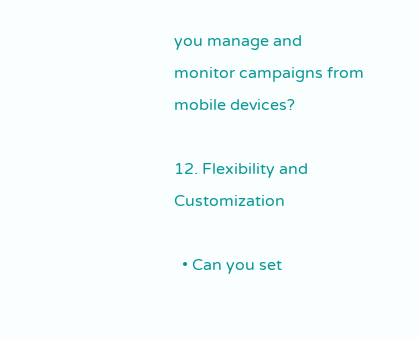you manage and monitor campaigns from mobile devices?

12. Flexibility and Customization

  • Can you set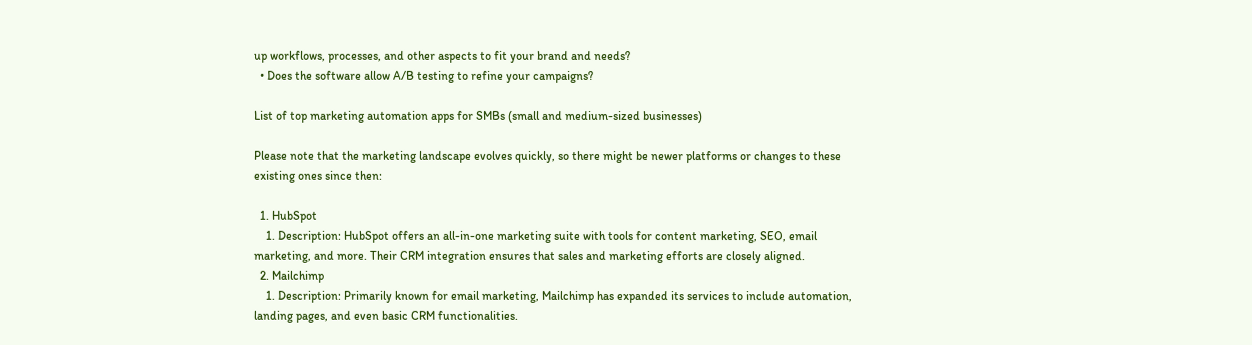up workflows, processes, and other aspects to fit your brand and needs?
  • Does the software allow A/B testing to refine your campaigns?

List of top marketing automation apps for SMBs (small and medium-sized businesses)

Please note that the marketing landscape evolves quickly, so there might be newer platforms or changes to these existing ones since then:

  1. HubSpot
    1. Description: HubSpot offers an all-in-one marketing suite with tools for content marketing, SEO, email marketing, and more. Their CRM integration ensures that sales and marketing efforts are closely aligned.
  2. Mailchimp
    1. Description: Primarily known for email marketing, Mailchimp has expanded its services to include automation, landing pages, and even basic CRM functionalities.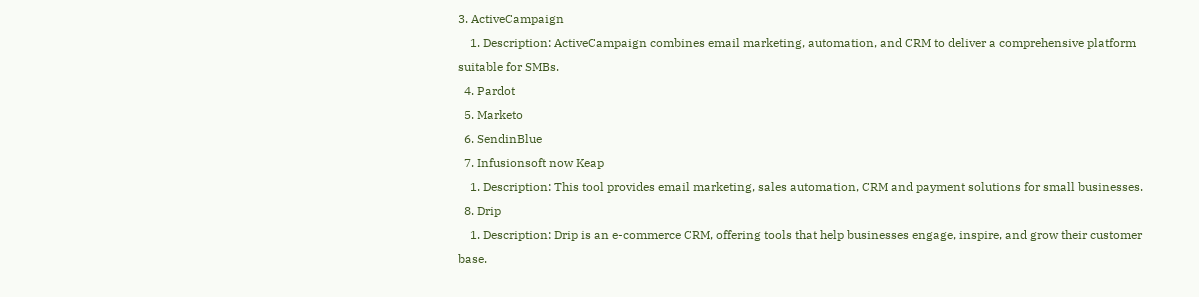3. ActiveCampaign
    1. Description: ActiveCampaign combines email marketing, automation, and CRM to deliver a comprehensive platform suitable for SMBs.
  4. Pardot
  5. Marketo
  6. SendinBlue
  7. Infusionsoft now Keap
    1. Description: This tool provides email marketing, sales automation, CRM and payment solutions for small businesses.
  8. Drip
    1. Description: Drip is an e-commerce CRM, offering tools that help businesses engage, inspire, and grow their customer base.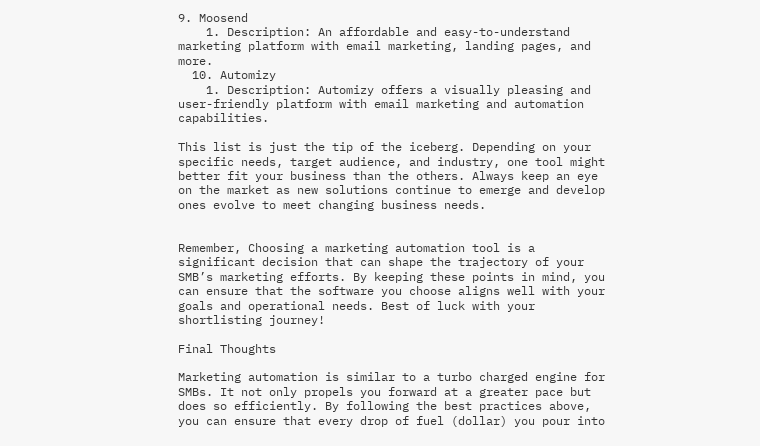9. Moosend
    1. Description: An affordable and easy-to-understand marketing platform with email marketing, landing pages, and more.
  10. Automizy
    1. Description: Automizy offers a visually pleasing and user-friendly platform with email marketing and automation capabilities.

This list is just the tip of the iceberg. Depending on your specific needs, target audience, and industry, one tool might better fit your business than the others. Always keep an eye on the market as new solutions continue to emerge and develop ones evolve to meet changing business needs.


Remember, Choosing a marketing automation tool is a significant decision that can shape the trajectory of your SMB’s marketing efforts. By keeping these points in mind, you can ensure that the software you choose aligns well with your goals and operational needs. Best of luck with your shortlisting journey!

Final Thoughts

Marketing automation is similar to a turbo charged engine for SMBs. It not only propels you forward at a greater pace but does so efficiently. By following the best practices above, you can ensure that every drop of fuel (dollar) you pour into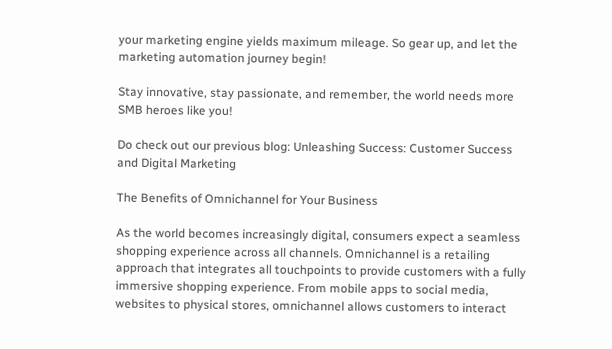your marketing engine yields maximum mileage. So gear up, and let the marketing automation journey begin!

Stay innovative, stay passionate, and remember, the world needs more SMB heroes like you!

Do check out our previous blog: Unleashing Success: Customer Success and Digital Marketing

The Benefits of Omnichannel for Your Business

As the world becomes increasingly digital, consumers expect a seamless shopping experience across all channels. Omnichannel is a retailing approach that integrates all touchpoints to provide customers with a fully immersive shopping experience. From mobile apps to social media, websites to physical stores, omnichannel allows customers to interact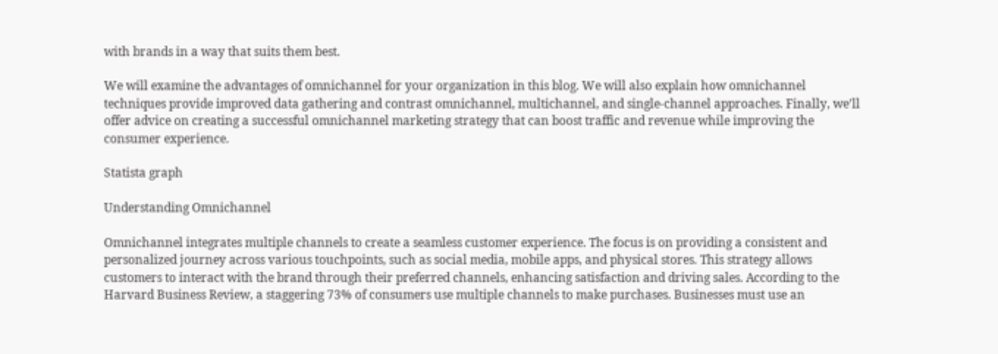with brands in a way that suits them best.

We will examine the advantages of omnichannel for your organization in this blog. We will also explain how omnichannel techniques provide improved data gathering and contrast omnichannel, multichannel, and single-channel approaches. Finally, we’ll offer advice on creating a successful omnichannel marketing strategy that can boost traffic and revenue while improving the consumer experience.

Statista graph

Understanding Omnichannel

Omnichannel integrates multiple channels to create a seamless customer experience. The focus is on providing a consistent and personalized journey across various touchpoints, such as social media, mobile apps, and physical stores. This strategy allows customers to interact with the brand through their preferred channels, enhancing satisfaction and driving sales. According to the Harvard Business Review, a staggering 73% of consumers use multiple channels to make purchases. Businesses must use an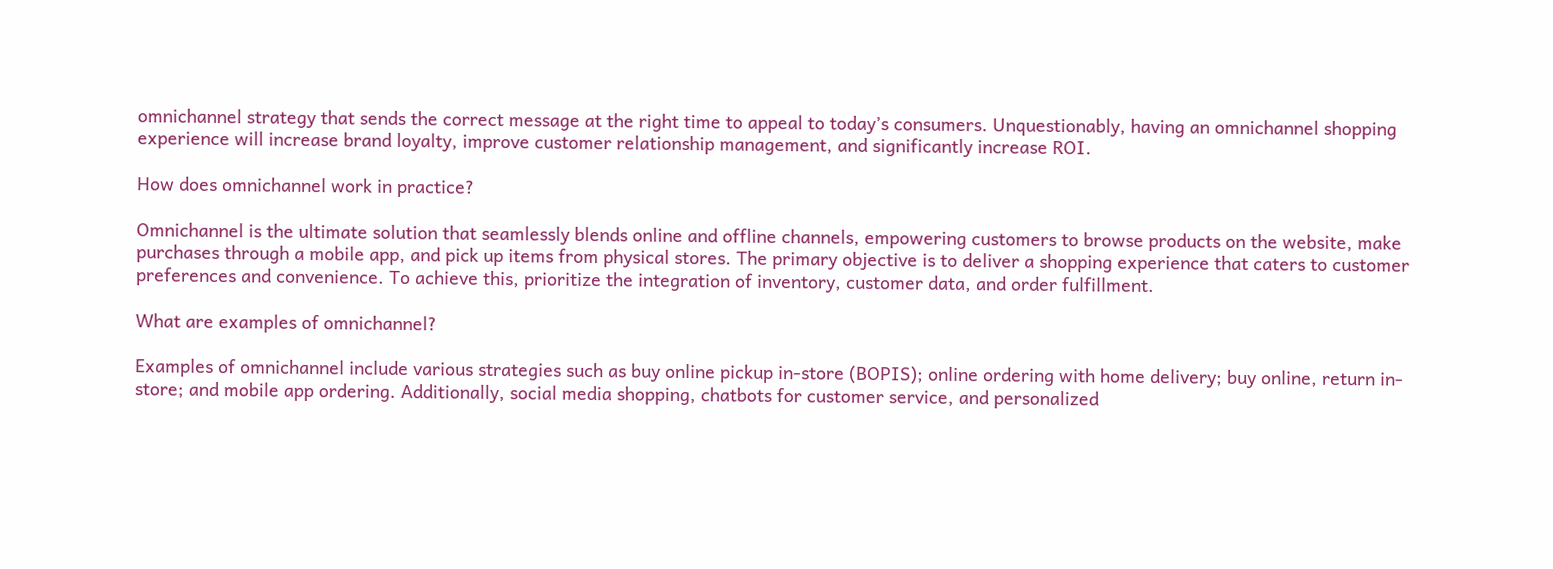omnichannel strategy that sends the correct message at the right time to appeal to today’s consumers. Unquestionably, having an omnichannel shopping experience will increase brand loyalty, improve customer relationship management, and significantly increase ROI.

How does omnichannel work in practice?

Omnichannel is the ultimate solution that seamlessly blends online and offline channels, empowering customers to browse products on the website, make purchases through a mobile app, and pick up items from physical stores. The primary objective is to deliver a shopping experience that caters to customer preferences and convenience. To achieve this, prioritize the integration of inventory, customer data, and order fulfillment.

What are examples of omnichannel?

Examples of omnichannel include various strategies such as buy online pickup in-store (BOPIS); online ordering with home delivery; buy online, return in-store; and mobile app ordering. Additionally, social media shopping, chatbots for customer service, and personalized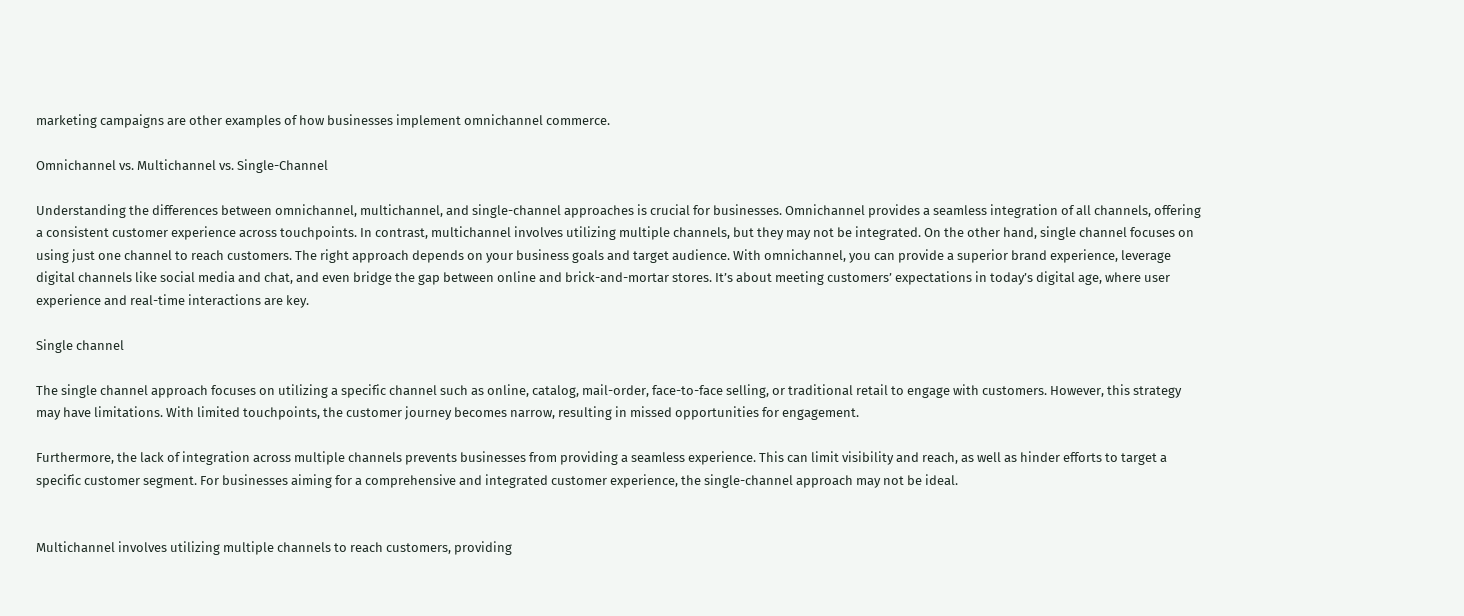marketing campaigns are other examples of how businesses implement omnichannel commerce.

Omnichannel vs. Multichannel vs. Single-Channel

Understanding the differences between omnichannel, multichannel, and single-channel approaches is crucial for businesses. Omnichannel provides a seamless integration of all channels, offering a consistent customer experience across touchpoints. In contrast, multichannel involves utilizing multiple channels, but they may not be integrated. On the other hand, single channel focuses on using just one channel to reach customers. The right approach depends on your business goals and target audience. With omnichannel, you can provide a superior brand experience, leverage digital channels like social media and chat, and even bridge the gap between online and brick-and-mortar stores. It’s about meeting customers’ expectations in today’s digital age, where user experience and real-time interactions are key.

Single channel

The single channel approach focuses on utilizing a specific channel such as online, catalog, mail-order, face-to-face selling, or traditional retail to engage with customers. However, this strategy may have limitations. With limited touchpoints, the customer journey becomes narrow, resulting in missed opportunities for engagement.

Furthermore, the lack of integration across multiple channels prevents businesses from providing a seamless experience. This can limit visibility and reach, as well as hinder efforts to target a specific customer segment. For businesses aiming for a comprehensive and integrated customer experience, the single-channel approach may not be ideal.


Multichannel involves utilizing multiple channels to reach customers, providing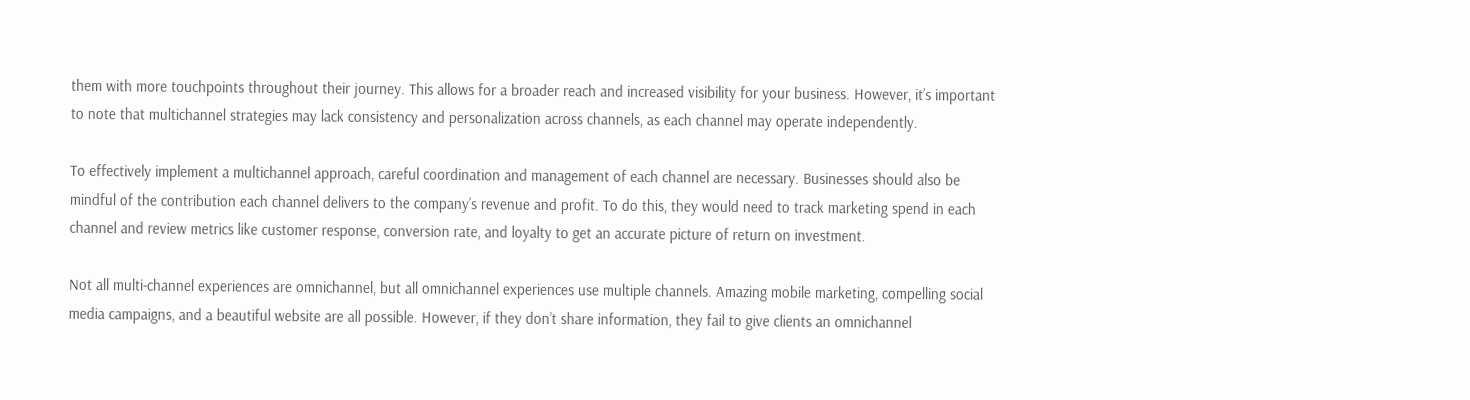them with more touchpoints throughout their journey. This allows for a broader reach and increased visibility for your business. However, it’s important to note that multichannel strategies may lack consistency and personalization across channels, as each channel may operate independently.

To effectively implement a multichannel approach, careful coordination and management of each channel are necessary. Businesses should also be mindful of the contribution each channel delivers to the company’s revenue and profit. To do this, they would need to track marketing spend in each channel and review metrics like customer response, conversion rate, and loyalty to get an accurate picture of return on investment.

Not all multi-channel experiences are omnichannel, but all omnichannel experiences use multiple channels. Amazing mobile marketing, compelling social media campaigns, and a beautiful website are all possible. However, if they don’t share information, they fail to give clients an omnichannel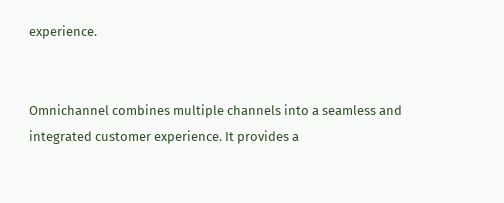experience.


Omnichannel combines multiple channels into a seamless and integrated customer experience. It provides a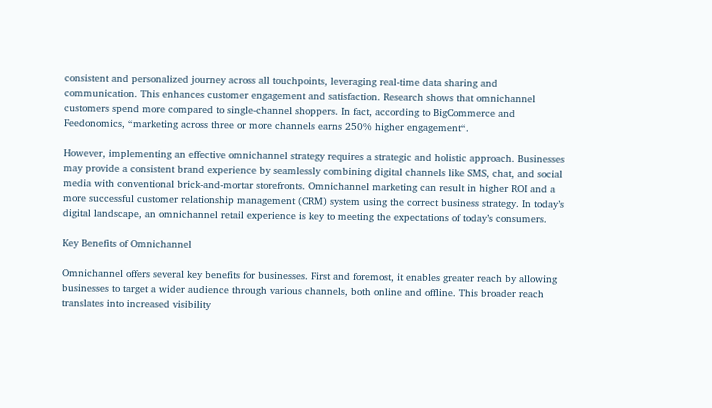consistent and personalized journey across all touchpoints, leveraging real-time data sharing and communication. This enhances customer engagement and satisfaction. Research shows that omnichannel customers spend more compared to single-channel shoppers. In fact, according to BigCommerce and Feedonomics, “marketing across three or more channels earns 250% higher engagement“.

However, implementing an effective omnichannel strategy requires a strategic and holistic approach. Businesses may provide a consistent brand experience by seamlessly combining digital channels like SMS, chat, and social media with conventional brick-and-mortar storefronts. Omnichannel marketing can result in higher ROI and a more successful customer relationship management (CRM) system using the correct business strategy. In today’s digital landscape, an omnichannel retail experience is key to meeting the expectations of today’s consumers.

Key Benefits of Omnichannel

Omnichannel offers several key benefits for businesses. First and foremost, it enables greater reach by allowing businesses to target a wider audience through various channels, both online and offline. This broader reach translates into increased visibility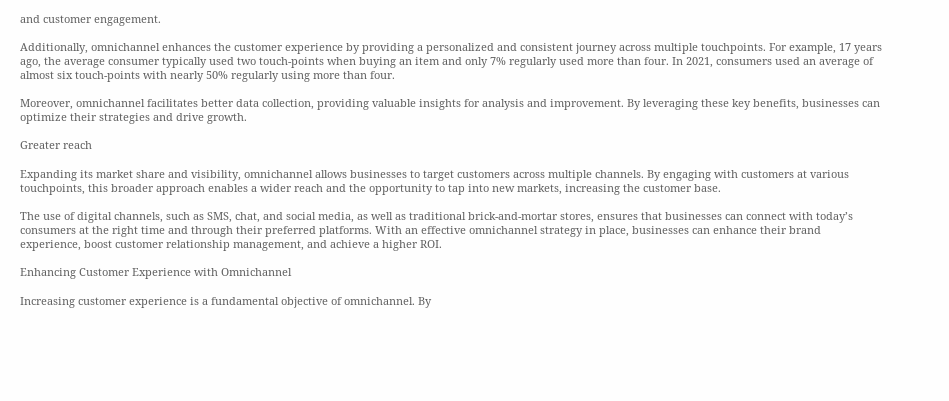and customer engagement.

Additionally, omnichannel enhances the customer experience by providing a personalized and consistent journey across multiple touchpoints. For example, 17 years ago, the average consumer typically used two touch-points when buying an item and only 7% regularly used more than four. In 2021, consumers used an average of almost six touch-points with nearly 50% regularly using more than four.

Moreover, omnichannel facilitates better data collection, providing valuable insights for analysis and improvement. By leveraging these key benefits, businesses can optimize their strategies and drive growth.

Greater reach

Expanding its market share and visibility, omnichannel allows businesses to target customers across multiple channels. By engaging with customers at various touchpoints, this broader approach enables a wider reach and the opportunity to tap into new markets, increasing the customer base.

The use of digital channels, such as SMS, chat, and social media, as well as traditional brick-and-mortar stores, ensures that businesses can connect with today’s consumers at the right time and through their preferred platforms. With an effective omnichannel strategy in place, businesses can enhance their brand experience, boost customer relationship management, and achieve a higher ROI.

Enhancing Customer Experience with Omnichannel

Increasing customer experience is a fundamental objective of omnichannel. By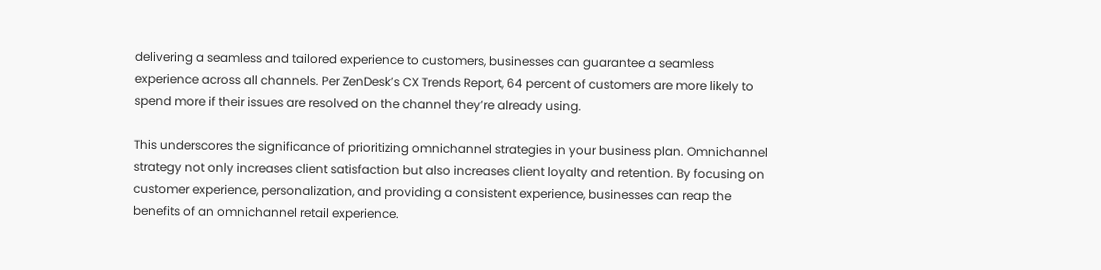delivering a seamless and tailored experience to customers, businesses can guarantee a seamless experience across all channels. Per ZenDesk’s CX Trends Report, 64 percent of customers are more likely to spend more if their issues are resolved on the channel they’re already using.

This underscores the significance of prioritizing omnichannel strategies in your business plan. Omnichannel strategy not only increases client satisfaction but also increases client loyalty and retention. By focusing on customer experience, personalization, and providing a consistent experience, businesses can reap the benefits of an omnichannel retail experience.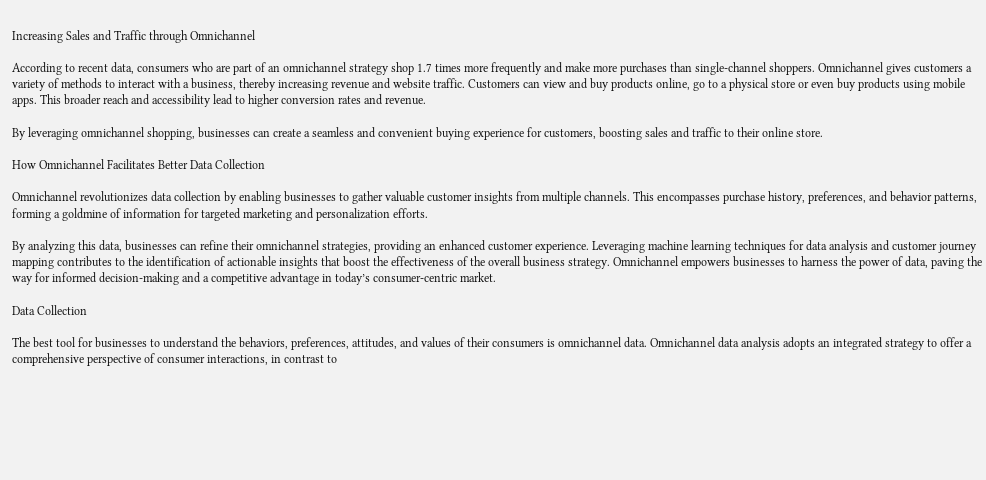Increasing Sales and Traffic through Omnichannel

According to recent data, consumers who are part of an omnichannel strategy shop 1.7 times more frequently and make more purchases than single-channel shoppers. Omnichannel gives customers a variety of methods to interact with a business, thereby increasing revenue and website traffic. Customers can view and buy products online, go to a physical store or even buy products using mobile apps. This broader reach and accessibility lead to higher conversion rates and revenue.

By leveraging omnichannel shopping, businesses can create a seamless and convenient buying experience for customers, boosting sales and traffic to their online store.

How Omnichannel Facilitates Better Data Collection

Omnichannel revolutionizes data collection by enabling businesses to gather valuable customer insights from multiple channels. This encompasses purchase history, preferences, and behavior patterns, forming a goldmine of information for targeted marketing and personalization efforts.

By analyzing this data, businesses can refine their omnichannel strategies, providing an enhanced customer experience. Leveraging machine learning techniques for data analysis and customer journey mapping contributes to the identification of actionable insights that boost the effectiveness of the overall business strategy. Omnichannel empowers businesses to harness the power of data, paving the way for informed decision-making and a competitive advantage in today’s consumer-centric market.

Data Collection

The best tool for businesses to understand the behaviors, preferences, attitudes, and values of their consumers is omnichannel data. Omnichannel data analysis adopts an integrated strategy to offer a comprehensive perspective of consumer interactions, in contrast to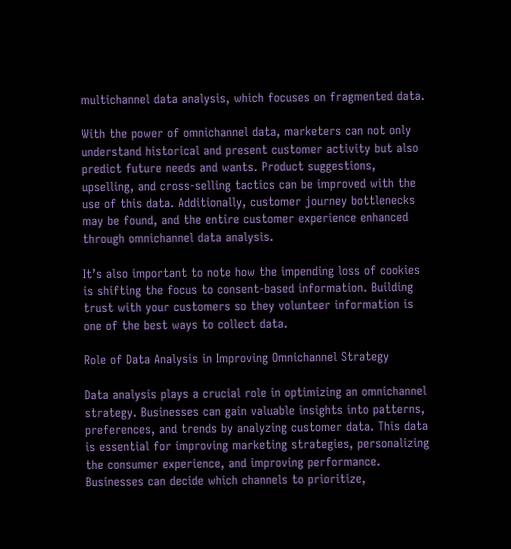multichannel data analysis, which focuses on fragmented data.

With the power of omnichannel data, marketers can not only understand historical and present customer activity but also predict future needs and wants. Product suggestions, upselling, and cross-selling tactics can be improved with the use of this data. Additionally, customer journey bottlenecks may be found, and the entire customer experience enhanced through omnichannel data analysis.

It’s also important to note how the impending loss of cookies is shifting the focus to consent-based information. Building trust with your customers so they volunteer information is one of the best ways to collect data.

Role of Data Analysis in Improving Omnichannel Strategy

Data analysis plays a crucial role in optimizing an omnichannel strategy. Businesses can gain valuable insights into patterns, preferences, and trends by analyzing customer data. This data is essential for improving marketing strategies, personalizing the consumer experience, and improving performance. Businesses can decide which channels to prioritize,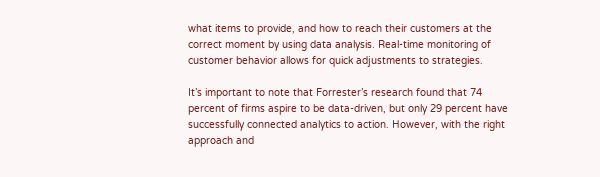what items to provide, and how to reach their customers at the correct moment by using data analysis. Real-time monitoring of customer behavior allows for quick adjustments to strategies.

It’s important to note that Forrester’s research found that 74 percent of firms aspire to be data-driven, but only 29 percent have successfully connected analytics to action. However, with the right approach and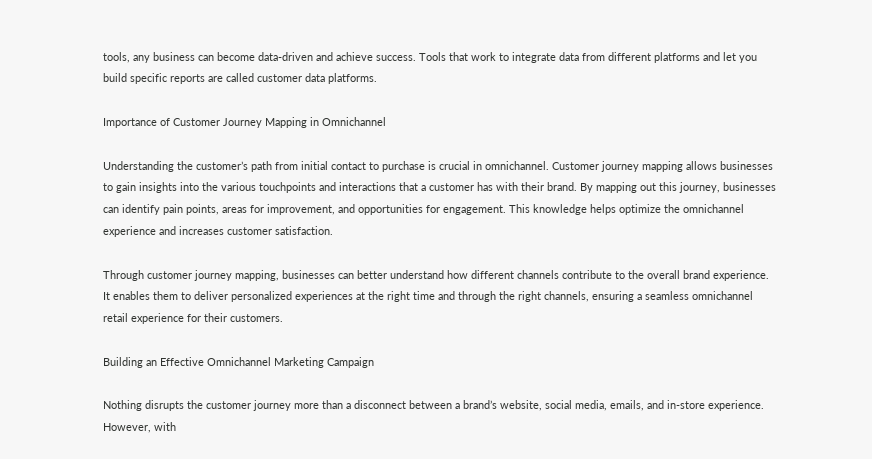tools, any business can become data-driven and achieve success. Tools that work to integrate data from different platforms and let you build specific reports are called customer data platforms.

Importance of Customer Journey Mapping in Omnichannel

Understanding the customer’s path from initial contact to purchase is crucial in omnichannel. Customer journey mapping allows businesses to gain insights into the various touchpoints and interactions that a customer has with their brand. By mapping out this journey, businesses can identify pain points, areas for improvement, and opportunities for engagement. This knowledge helps optimize the omnichannel experience and increases customer satisfaction.

Through customer journey mapping, businesses can better understand how different channels contribute to the overall brand experience. It enables them to deliver personalized experiences at the right time and through the right channels, ensuring a seamless omnichannel retail experience for their customers.

Building an Effective Omnichannel Marketing Campaign

Nothing disrupts the customer journey more than a disconnect between a brand’s website, social media, emails, and in-store experience. However, with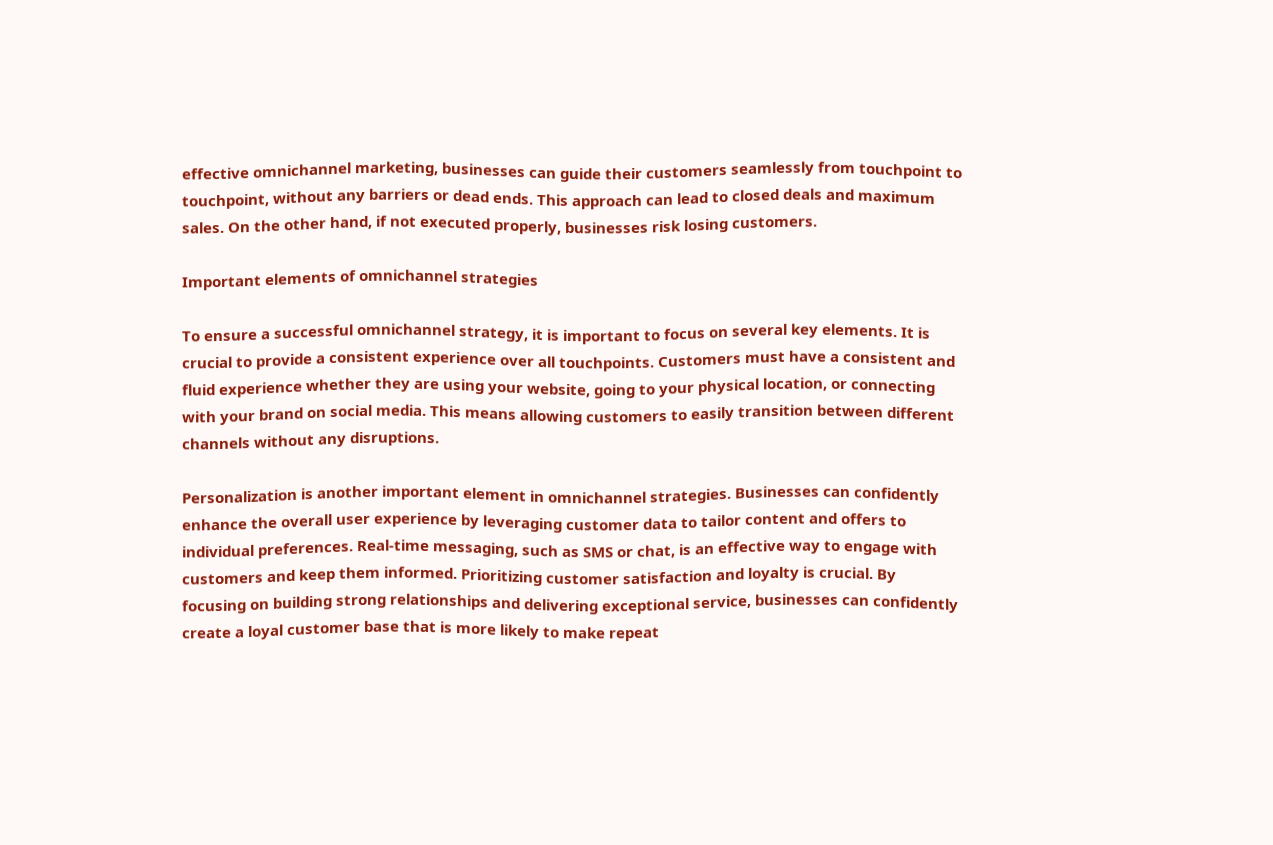effective omnichannel marketing, businesses can guide their customers seamlessly from touchpoint to touchpoint, without any barriers or dead ends. This approach can lead to closed deals and maximum sales. On the other hand, if not executed properly, businesses risk losing customers.

Important elements of omnichannel strategies

To ensure a successful omnichannel strategy, it is important to focus on several key elements. It is crucial to provide a consistent experience over all touchpoints. Customers must have a consistent and fluid experience whether they are using your website, going to your physical location, or connecting with your brand on social media. This means allowing customers to easily transition between different channels without any disruptions.

Personalization is another important element in omnichannel strategies. Businesses can confidently enhance the overall user experience by leveraging customer data to tailor content and offers to individual preferences. Real-time messaging, such as SMS or chat, is an effective way to engage with customers and keep them informed. Prioritizing customer satisfaction and loyalty is crucial. By focusing on building strong relationships and delivering exceptional service, businesses can confidently create a loyal customer base that is more likely to make repeat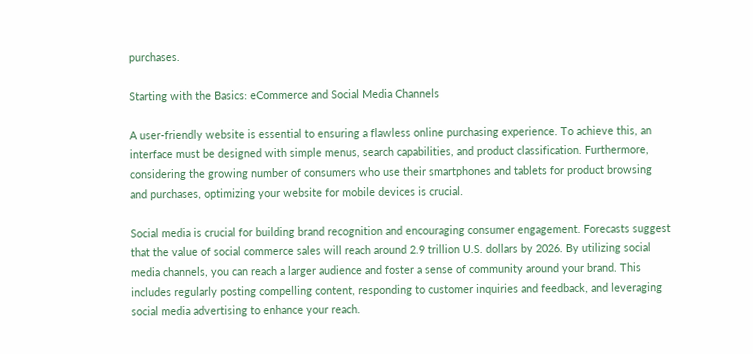purchases.

Starting with the Basics: eCommerce and Social Media Channels

A user-friendly website is essential to ensuring a flawless online purchasing experience. To achieve this, an interface must be designed with simple menus, search capabilities, and product classification. Furthermore, considering the growing number of consumers who use their smartphones and tablets for product browsing and purchases, optimizing your website for mobile devices is crucial.

Social media is crucial for building brand recognition and encouraging consumer engagement. Forecasts suggest that the value of social commerce sales will reach around 2.9 trillion U.S. dollars by 2026. By utilizing social media channels, you can reach a larger audience and foster a sense of community around your brand. This includes regularly posting compelling content, responding to customer inquiries and feedback, and leveraging social media advertising to enhance your reach.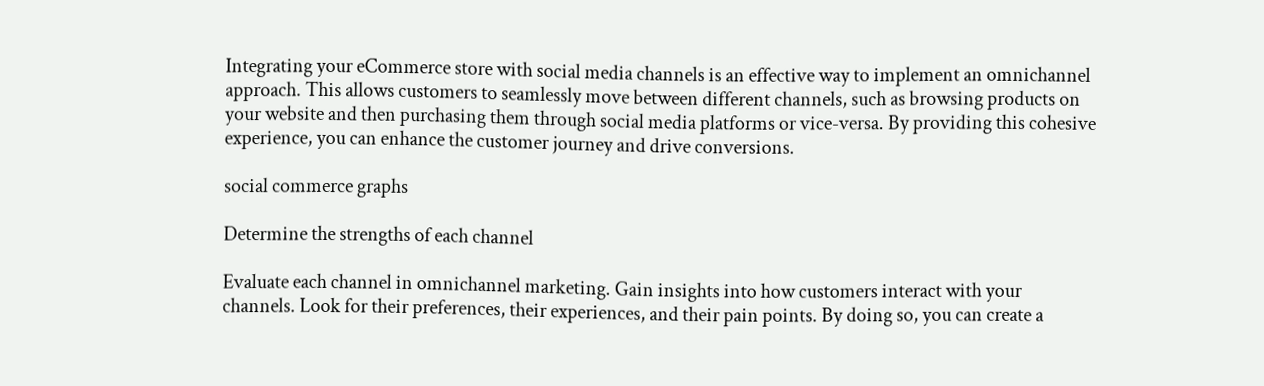Integrating your eCommerce store with social media channels is an effective way to implement an omnichannel approach. This allows customers to seamlessly move between different channels, such as browsing products on your website and then purchasing them through social media platforms or vice-versa. By providing this cohesive experience, you can enhance the customer journey and drive conversions.

social commerce graphs

Determine the strengths of each channel

Evaluate each channel in omnichannel marketing. Gain insights into how customers interact with your channels. Look for their preferences, their experiences, and their pain points. By doing so, you can create a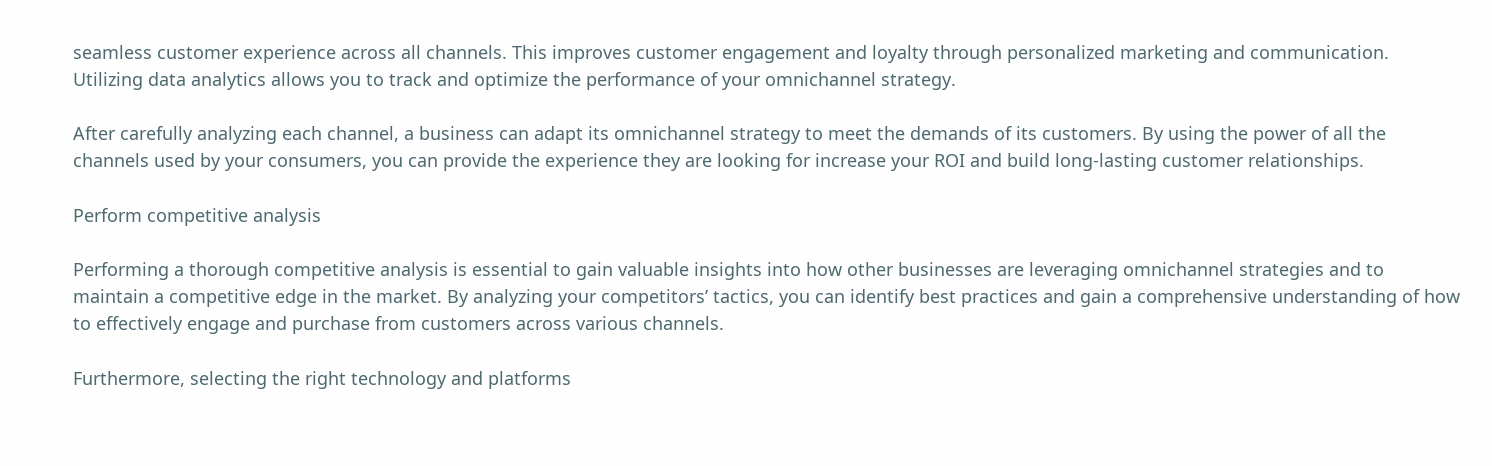seamless customer experience across all channels. This improves customer engagement and loyalty through personalized marketing and communication. Utilizing data analytics allows you to track and optimize the performance of your omnichannel strategy.

After carefully analyzing each channel, a business can adapt its omnichannel strategy to meet the demands of its customers. By using the power of all the channels used by your consumers, you can provide the experience they are looking for increase your ROI and build long-lasting customer relationships.

Perform competitive analysis

Performing a thorough competitive analysis is essential to gain valuable insights into how other businesses are leveraging omnichannel strategies and to maintain a competitive edge in the market. By analyzing your competitors’ tactics, you can identify best practices and gain a comprehensive understanding of how to effectively engage and purchase from customers across various channels.

Furthermore, selecting the right technology and platforms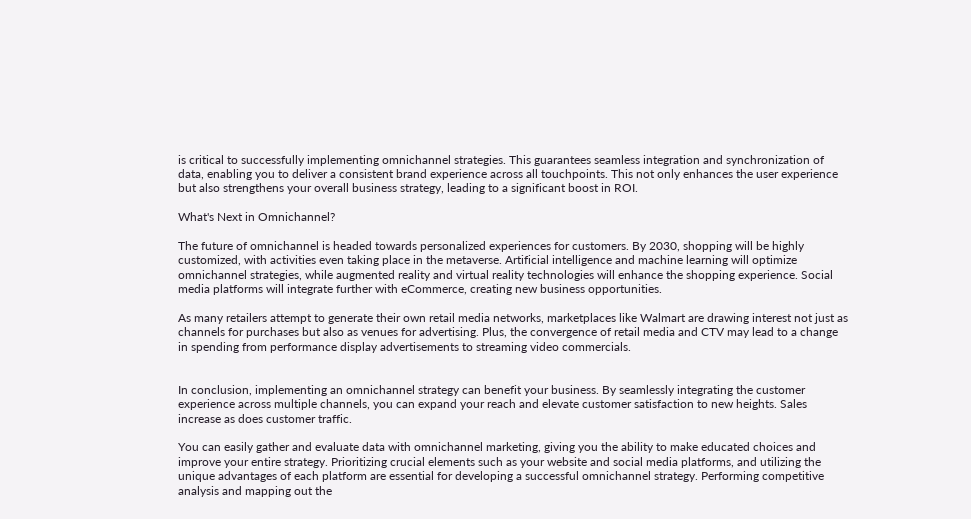is critical to successfully implementing omnichannel strategies. This guarantees seamless integration and synchronization of data, enabling you to deliver a consistent brand experience across all touchpoints. This not only enhances the user experience but also strengthens your overall business strategy, leading to a significant boost in ROI.

What's Next in Omnichannel?

The future of omnichannel is headed towards personalized experiences for customers. By 2030, shopping will be highly customized, with activities even taking place in the metaverse. Artificial intelligence and machine learning will optimize omnichannel strategies, while augmented reality and virtual reality technologies will enhance the shopping experience. Social media platforms will integrate further with eCommerce, creating new business opportunities.

As many retailers attempt to generate their own retail media networks, marketplaces like Walmart are drawing interest not just as channels for purchases but also as venues for advertising. Plus, the convergence of retail media and CTV may lead to a change in spending from performance display advertisements to streaming video commercials.


In conclusion, implementing an omnichannel strategy can benefit your business. By seamlessly integrating the customer experience across multiple channels, you can expand your reach and elevate customer satisfaction to new heights. Sales increase as does customer traffic.

You can easily gather and evaluate data with omnichannel marketing, giving you the ability to make educated choices and improve your entire strategy. Prioritizing crucial elements such as your website and social media platforms, and utilizing the unique advantages of each platform are essential for developing a successful omnichannel strategy. Performing competitive analysis and mapping out the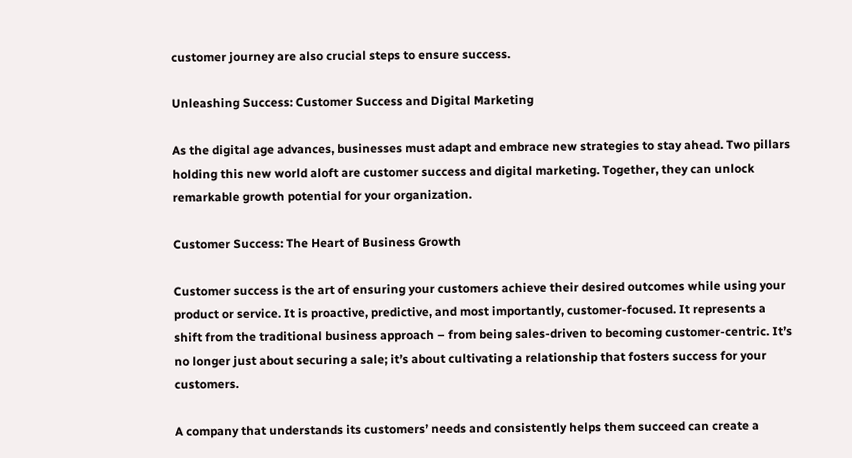customer journey are also crucial steps to ensure success.

Unleashing Success: Customer Success and Digital Marketing

As the digital age advances, businesses must adapt and embrace new strategies to stay ahead. Two pillars holding this new world aloft are customer success and digital marketing. Together, they can unlock remarkable growth potential for your organization.

Customer Success: The Heart of Business Growth

Customer success is the art of ensuring your customers achieve their desired outcomes while using your product or service. It is proactive, predictive, and most importantly, customer-focused. It represents a shift from the traditional business approach – from being sales-driven to becoming customer-centric. It’s no longer just about securing a sale; it’s about cultivating a relationship that fosters success for your customers.

A company that understands its customers’ needs and consistently helps them succeed can create a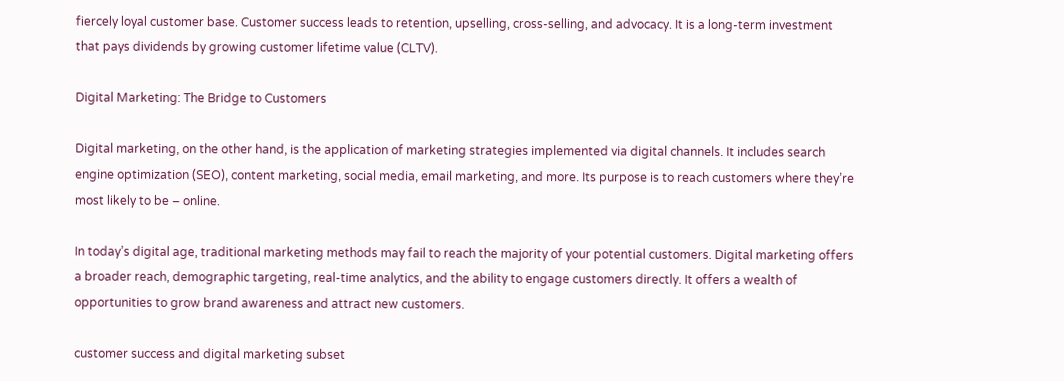fiercely loyal customer base. Customer success leads to retention, upselling, cross-selling, and advocacy. It is a long-term investment that pays dividends by growing customer lifetime value (CLTV).

Digital Marketing: The Bridge to Customers

Digital marketing, on the other hand, is the application of marketing strategies implemented via digital channels. It includes search engine optimization (SEO), content marketing, social media, email marketing, and more. Its purpose is to reach customers where they’re most likely to be – online.

In today’s digital age, traditional marketing methods may fail to reach the majority of your potential customers. Digital marketing offers a broader reach, demographic targeting, real-time analytics, and the ability to engage customers directly. It offers a wealth of opportunities to grow brand awareness and attract new customers.

customer success and digital marketing subset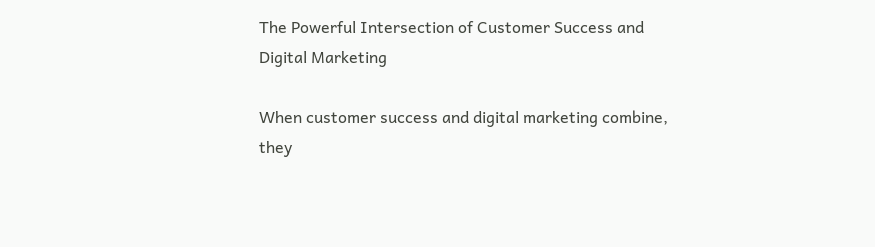The Powerful Intersection of Customer Success and Digital Marketing

When customer success and digital marketing combine, they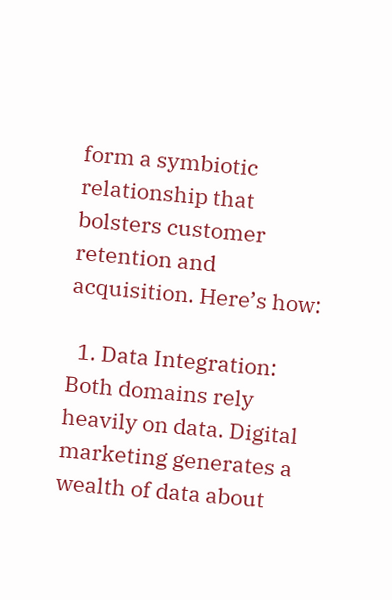form a symbiotic relationship that bolsters customer retention and acquisition. Here’s how:

  1. Data Integration: Both domains rely heavily on data. Digital marketing generates a wealth of data about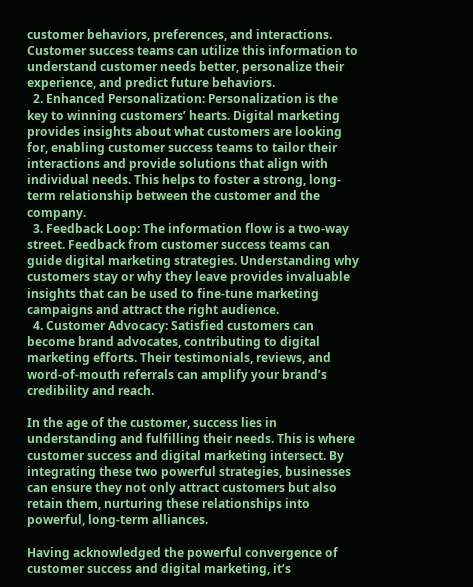customer behaviors, preferences, and interactions. Customer success teams can utilize this information to understand customer needs better, personalize their experience, and predict future behaviors.
  2. Enhanced Personalization: Personalization is the key to winning customers’ hearts. Digital marketing provides insights about what customers are looking for, enabling customer success teams to tailor their interactions and provide solutions that align with individual needs. This helps to foster a strong, long-term relationship between the customer and the company.
  3. Feedback Loop: The information flow is a two-way street. Feedback from customer success teams can guide digital marketing strategies. Understanding why customers stay or why they leave provides invaluable insights that can be used to fine-tune marketing campaigns and attract the right audience.
  4. Customer Advocacy: Satisfied customers can become brand advocates, contributing to digital marketing efforts. Their testimonials, reviews, and word-of-mouth referrals can amplify your brand’s credibility and reach.

In the age of the customer, success lies in understanding and fulfilling their needs. This is where customer success and digital marketing intersect. By integrating these two powerful strategies, businesses can ensure they not only attract customers but also retain them, nurturing these relationships into powerful, long-term alliances.

Having acknowledged the powerful convergence of customer success and digital marketing, it’s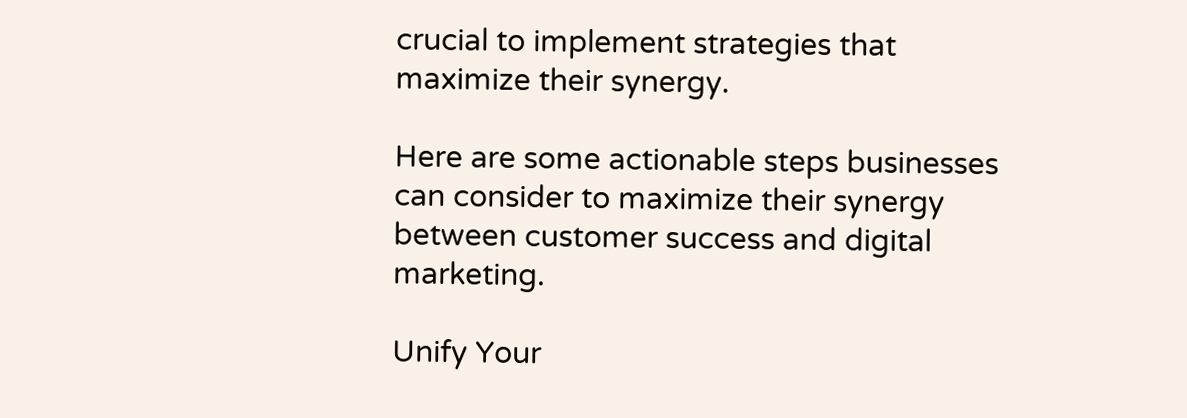crucial to implement strategies that maximize their synergy.

Here are some actionable steps businesses can consider to maximize their synergy between customer success and digital marketing.

Unify Your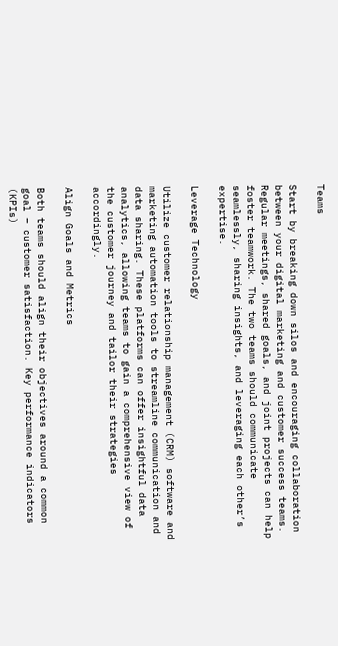Teams

Start by breaking down silos and encouraging collaboration between your digital marketing and customer success teams. Regular meetings, shared goals, and joint projects can help foster teamwork. The two teams should communicate seamlessly, sharing insights, and leveraging each other’s expertise.

Leverage Technology

Utilize customer relationship management (CRM) software and marketing automation tools to streamline communication and data sharing. These platforms can offer insightful data analytics, allowing teams to gain a comprehensive view of the customer journey and tailor their strategies accordingly.

Align Goals and Metrics

Both teams should align their objectives around a common goal – customer satisfaction. Key performance indicators (KPIs)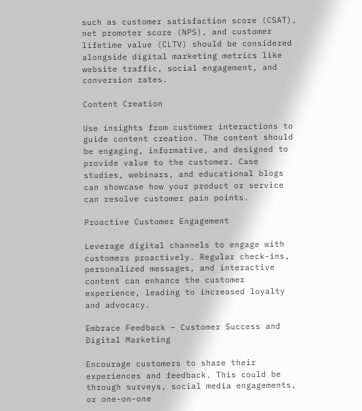such as customer satisfaction score (CSAT), net promoter score (NPS), and customer lifetime value (CLTV) should be considered alongside digital marketing metrics like website traffic, social engagement, and conversion rates.

Content Creation

Use insights from customer interactions to guide content creation. The content should be engaging, informative, and designed to provide value to the customer. Case studies, webinars, and educational blogs can showcase how your product or service can resolve customer pain points.

Proactive Customer Engagement

Leverage digital channels to engage with customers proactively. Regular check-ins, personalized messages, and interactive content can enhance the customer experience, leading to increased loyalty and advocacy.

Embrace Feedback – Customer Success and Digital Marketing

Encourage customers to share their experiences and feedback. This could be through surveys, social media engagements, or one-on-one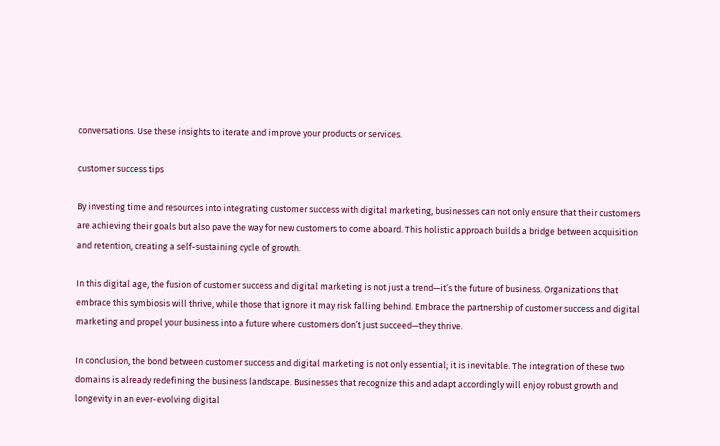conversations. Use these insights to iterate and improve your products or services.

customer success tips

By investing time and resources into integrating customer success with digital marketing, businesses can not only ensure that their customers are achieving their goals but also pave the way for new customers to come aboard. This holistic approach builds a bridge between acquisition and retention, creating a self-sustaining cycle of growth.

In this digital age, the fusion of customer success and digital marketing is not just a trend—it’s the future of business. Organizations that embrace this symbiosis will thrive, while those that ignore it may risk falling behind. Embrace the partnership of customer success and digital marketing and propel your business into a future where customers don’t just succeed—they thrive.

In conclusion, the bond between customer success and digital marketing is not only essential; it is inevitable. The integration of these two domains is already redefining the business landscape. Businesses that recognize this and adapt accordingly will enjoy robust growth and longevity in an ever-evolving digital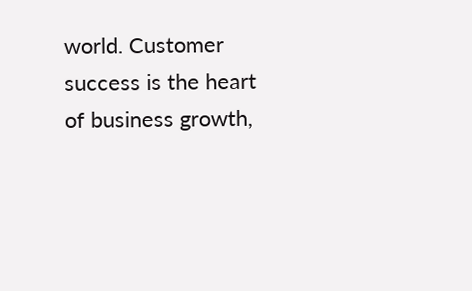world. Customer success is the heart of business growth,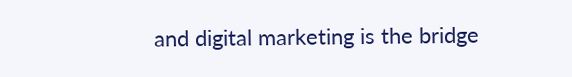and digital marketing is the bridge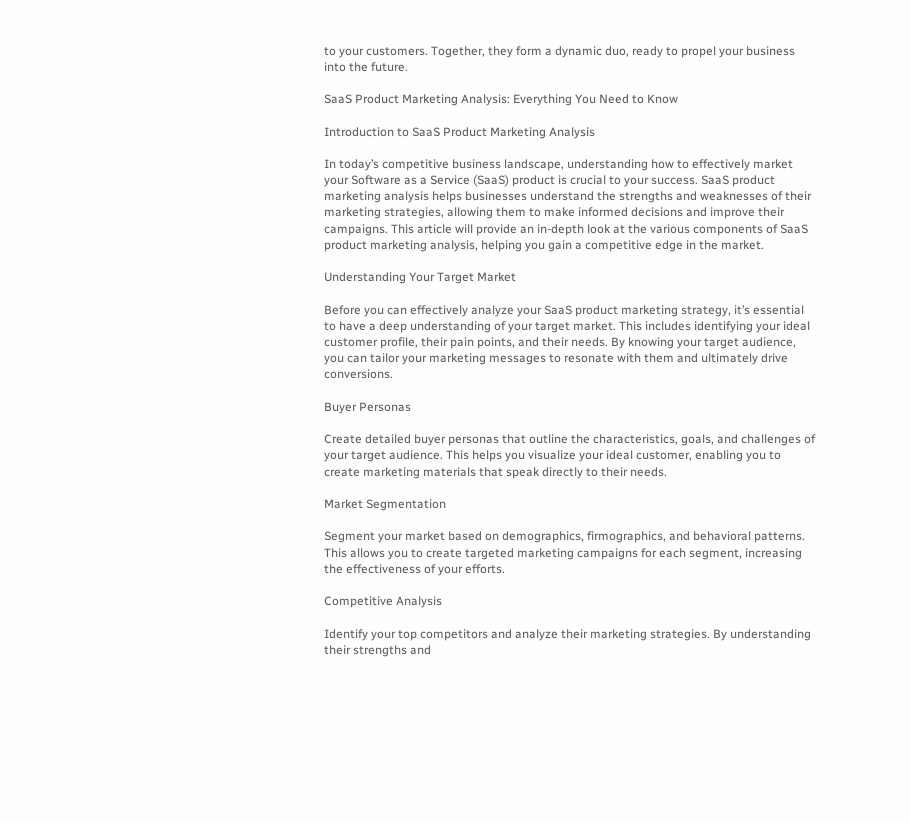to your customers. Together, they form a dynamic duo, ready to propel your business into the future.

SaaS Product Marketing Analysis: Everything You Need to Know

Introduction to SaaS Product Marketing Analysis

In today’s competitive business landscape, understanding how to effectively market your Software as a Service (SaaS) product is crucial to your success. SaaS product marketing analysis helps businesses understand the strengths and weaknesses of their marketing strategies, allowing them to make informed decisions and improve their campaigns. This article will provide an in-depth look at the various components of SaaS product marketing analysis, helping you gain a competitive edge in the market.

Understanding Your Target Market

Before you can effectively analyze your SaaS product marketing strategy, it’s essential to have a deep understanding of your target market. This includes identifying your ideal customer profile, their pain points, and their needs. By knowing your target audience, you can tailor your marketing messages to resonate with them and ultimately drive conversions.

Buyer Personas

Create detailed buyer personas that outline the characteristics, goals, and challenges of your target audience. This helps you visualize your ideal customer, enabling you to create marketing materials that speak directly to their needs.

Market Segmentation

Segment your market based on demographics, firmographics, and behavioral patterns. This allows you to create targeted marketing campaigns for each segment, increasing the effectiveness of your efforts.

Competitive Analysis

Identify your top competitors and analyze their marketing strategies. By understanding their strengths and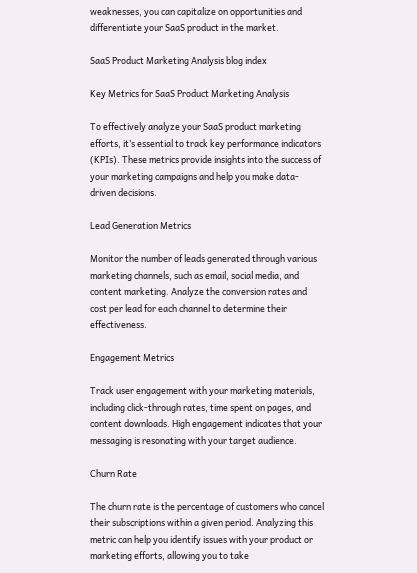weaknesses, you can capitalize on opportunities and differentiate your SaaS product in the market.

SaaS Product Marketing Analysis blog index

Key Metrics for SaaS Product Marketing Analysis

To effectively analyze your SaaS product marketing efforts, it’s essential to track key performance indicators (KPIs). These metrics provide insights into the success of your marketing campaigns and help you make data-driven decisions.

Lead Generation Metrics

Monitor the number of leads generated through various marketing channels, such as email, social media, and content marketing. Analyze the conversion rates and cost per lead for each channel to determine their effectiveness.

Engagement Metrics

Track user engagement with your marketing materials, including click-through rates, time spent on pages, and content downloads. High engagement indicates that your messaging is resonating with your target audience.

Churn Rate

The churn rate is the percentage of customers who cancel their subscriptions within a given period. Analyzing this metric can help you identify issues with your product or marketing efforts, allowing you to take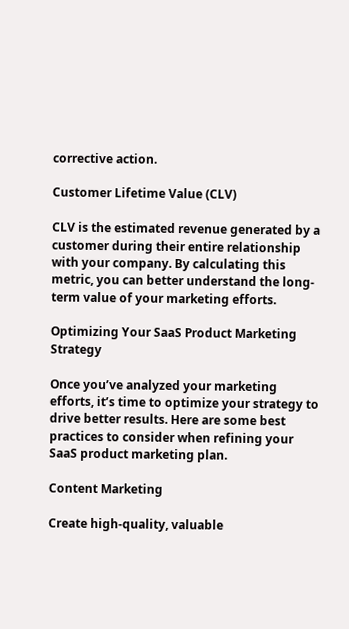corrective action.

Customer Lifetime Value (CLV)

CLV is the estimated revenue generated by a customer during their entire relationship with your company. By calculating this metric, you can better understand the long-term value of your marketing efforts.

Optimizing Your SaaS Product Marketing Strategy

Once you’ve analyzed your marketing efforts, it’s time to optimize your strategy to drive better results. Here are some best practices to consider when refining your SaaS product marketing plan.

Content Marketing

Create high-quality, valuable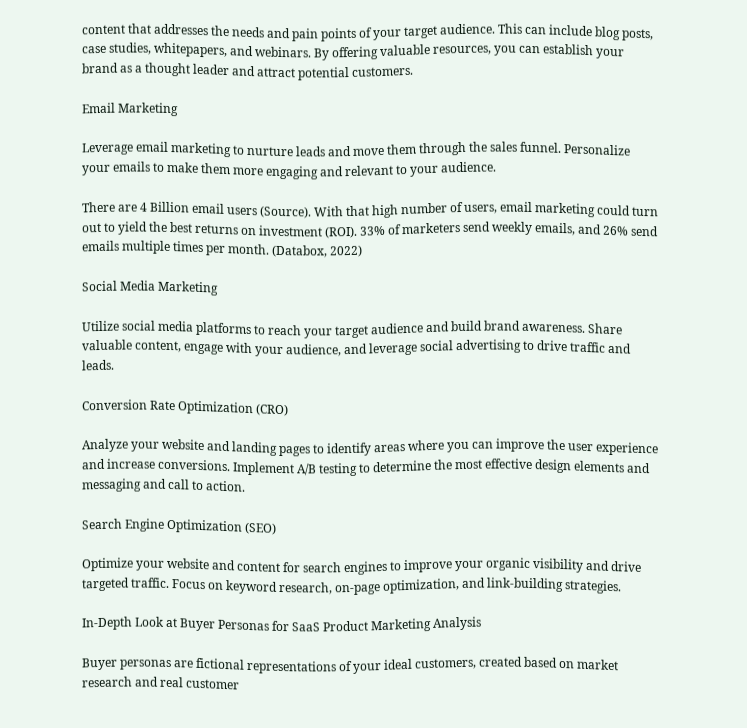content that addresses the needs and pain points of your target audience. This can include blog posts, case studies, whitepapers, and webinars. By offering valuable resources, you can establish your brand as a thought leader and attract potential customers.

Email Marketing

Leverage email marketing to nurture leads and move them through the sales funnel. Personalize your emails to make them more engaging and relevant to your audience.

There are 4 Billion email users (Source). With that high number of users, email marketing could turn out to yield the best returns on investment (ROI). 33% of marketers send weekly emails, and 26% send emails multiple times per month. (Databox, 2022)

Social Media Marketing

Utilize social media platforms to reach your target audience and build brand awareness. Share valuable content, engage with your audience, and leverage social advertising to drive traffic and leads.

Conversion Rate Optimization (CRO)

Analyze your website and landing pages to identify areas where you can improve the user experience and increase conversions. Implement A/B testing to determine the most effective design elements and messaging and call to action.

Search Engine Optimization (SEO)

Optimize your website and content for search engines to improve your organic visibility and drive targeted traffic. Focus on keyword research, on-page optimization, and link-building strategies.

In-Depth Look at Buyer Personas for SaaS Product Marketing Analysis

Buyer personas are fictional representations of your ideal customers, created based on market research and real customer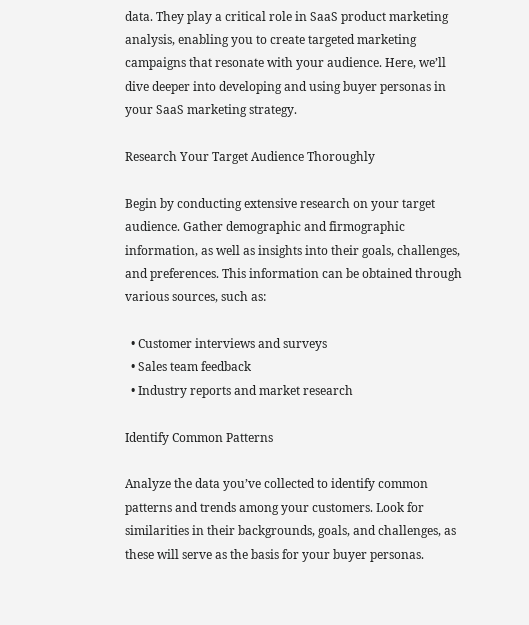data. They play a critical role in SaaS product marketing analysis, enabling you to create targeted marketing campaigns that resonate with your audience. Here, we’ll dive deeper into developing and using buyer personas in your SaaS marketing strategy.

Research Your Target Audience Thoroughly

Begin by conducting extensive research on your target audience. Gather demographic and firmographic information, as well as insights into their goals, challenges, and preferences. This information can be obtained through various sources, such as:

  • Customer interviews and surveys
  • Sales team feedback
  • Industry reports and market research

Identify Common Patterns

Analyze the data you’ve collected to identify common patterns and trends among your customers. Look for similarities in their backgrounds, goals, and challenges, as these will serve as the basis for your buyer personas.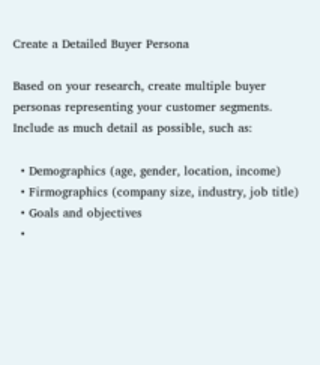Create a Detailed Buyer Persona

Based on your research, create multiple buyer personas representing your customer segments. Include as much detail as possible, such as:

  • Demographics (age, gender, location, income)
  • Firmographics (company size, industry, job title)
  • Goals and objectives
  •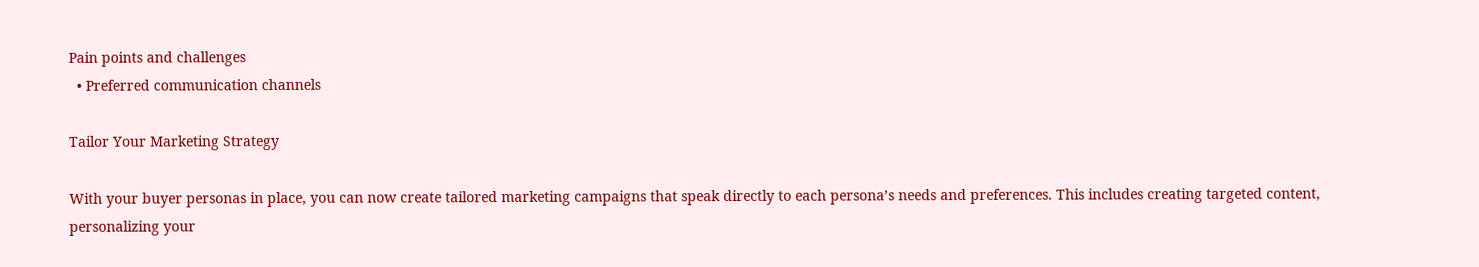Pain points and challenges
  • Preferred communication channels

Tailor Your Marketing Strategy

With your buyer personas in place, you can now create tailored marketing campaigns that speak directly to each persona’s needs and preferences. This includes creating targeted content, personalizing your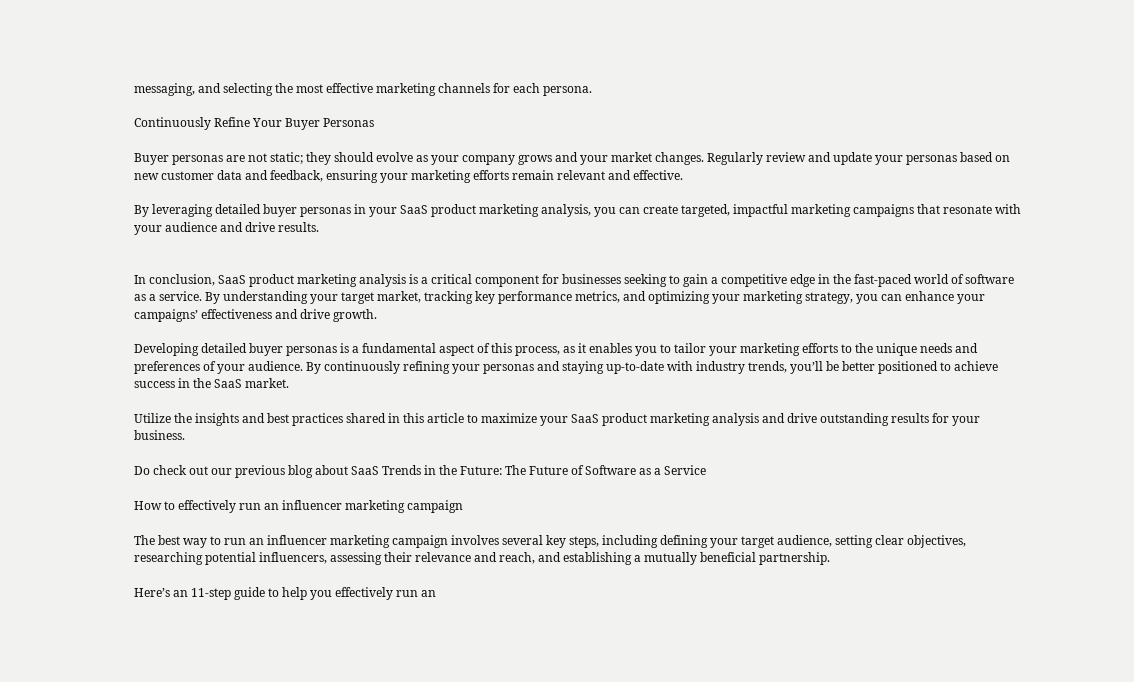messaging, and selecting the most effective marketing channels for each persona.

Continuously Refine Your Buyer Personas

Buyer personas are not static; they should evolve as your company grows and your market changes. Regularly review and update your personas based on new customer data and feedback, ensuring your marketing efforts remain relevant and effective.

By leveraging detailed buyer personas in your SaaS product marketing analysis, you can create targeted, impactful marketing campaigns that resonate with your audience and drive results.


In conclusion, SaaS product marketing analysis is a critical component for businesses seeking to gain a competitive edge in the fast-paced world of software as a service. By understanding your target market, tracking key performance metrics, and optimizing your marketing strategy, you can enhance your campaigns’ effectiveness and drive growth.

Developing detailed buyer personas is a fundamental aspect of this process, as it enables you to tailor your marketing efforts to the unique needs and preferences of your audience. By continuously refining your personas and staying up-to-date with industry trends, you’ll be better positioned to achieve success in the SaaS market.

Utilize the insights and best practices shared in this article to maximize your SaaS product marketing analysis and drive outstanding results for your business.

Do check out our previous blog about SaaS Trends in the Future: The Future of Software as a Service

How to effectively run an influencer marketing campaign

The best way to run an influencer marketing campaign involves several key steps, including defining your target audience, setting clear objectives, researching potential influencers, assessing their relevance and reach, and establishing a mutually beneficial partnership.

Here’s an 11-step guide to help you effectively run an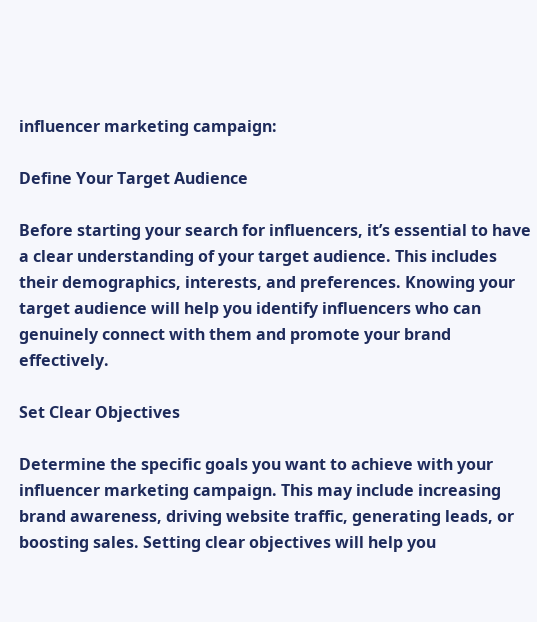influencer marketing campaign:

Define Your Target Audience

Before starting your search for influencers, it’s essential to have a clear understanding of your target audience. This includes their demographics, interests, and preferences. Knowing your target audience will help you identify influencers who can genuinely connect with them and promote your brand effectively.

Set Clear Objectives

Determine the specific goals you want to achieve with your influencer marketing campaign. This may include increasing brand awareness, driving website traffic, generating leads, or boosting sales. Setting clear objectives will help you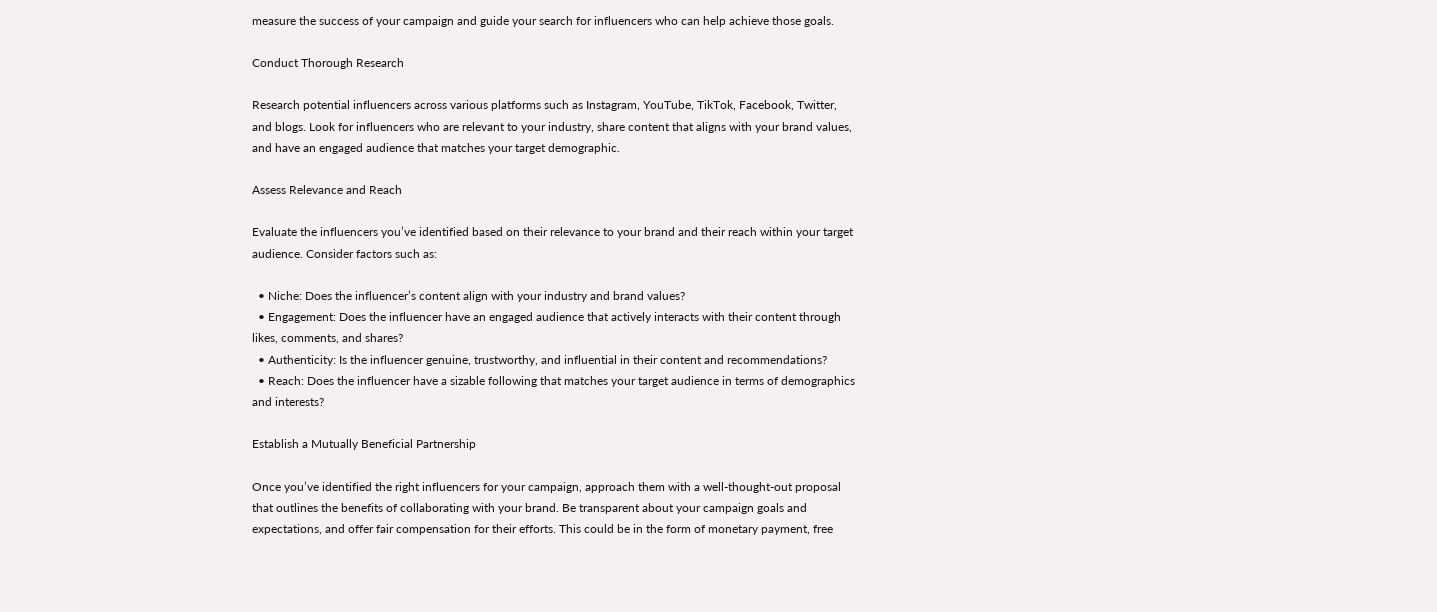measure the success of your campaign and guide your search for influencers who can help achieve those goals.

Conduct Thorough Research

Research potential influencers across various platforms such as Instagram, YouTube, TikTok, Facebook, Twitter, and blogs. Look for influencers who are relevant to your industry, share content that aligns with your brand values, and have an engaged audience that matches your target demographic.

Assess Relevance and Reach

Evaluate the influencers you’ve identified based on their relevance to your brand and their reach within your target audience. Consider factors such as:

  • Niche: Does the influencer’s content align with your industry and brand values?
  • Engagement: Does the influencer have an engaged audience that actively interacts with their content through likes, comments, and shares?
  • Authenticity: Is the influencer genuine, trustworthy, and influential in their content and recommendations?
  • Reach: Does the influencer have a sizable following that matches your target audience in terms of demographics and interests?

Establish a Mutually Beneficial Partnership

Once you’ve identified the right influencers for your campaign, approach them with a well-thought-out proposal that outlines the benefits of collaborating with your brand. Be transparent about your campaign goals and expectations, and offer fair compensation for their efforts. This could be in the form of monetary payment, free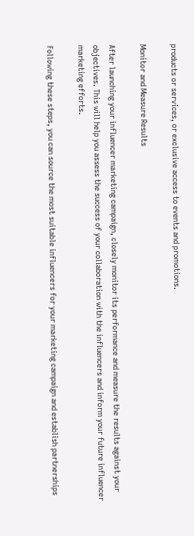products or services, or exclusive access to events and promotions.

Monitor and Measure Results

After launching your influencer marketing campaign, closely monitor its performance and measure the results against your objectives. This will help you assess the success of your collaboration with the influencers and inform your future influencer marketing efforts.

Following these steps, you can source the most suitable influencers for your marketing campaign and establish partnerships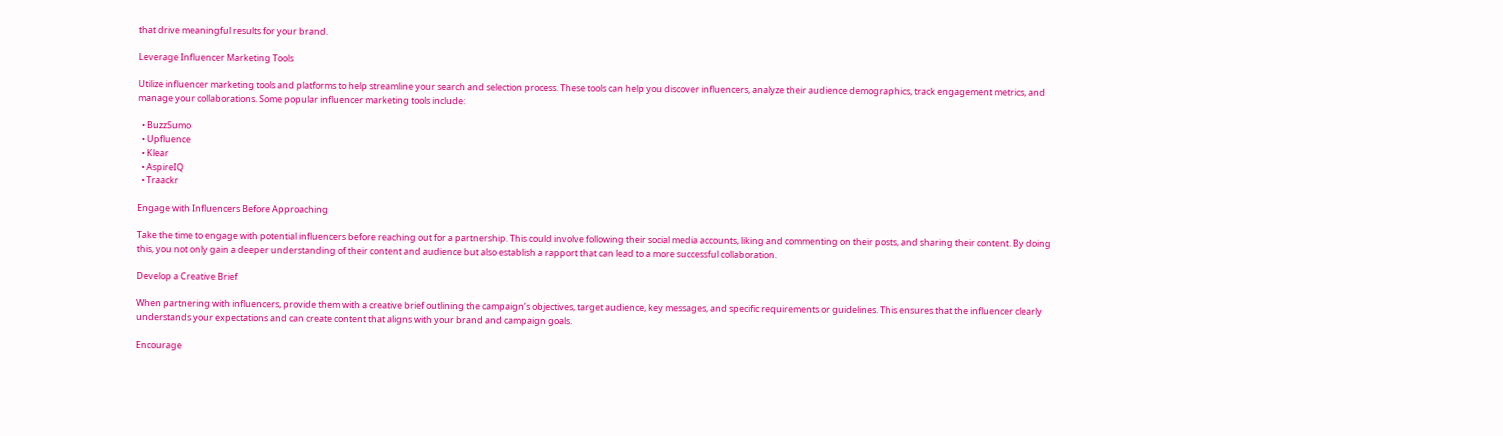that drive meaningful results for your brand.

Leverage Influencer Marketing Tools

Utilize influencer marketing tools and platforms to help streamline your search and selection process. These tools can help you discover influencers, analyze their audience demographics, track engagement metrics, and manage your collaborations. Some popular influencer marketing tools include:

  • BuzzSumo
  • Upfluence
  • Klear
  • AspireIQ
  • Traackr

Engage with Influencers Before Approaching

Take the time to engage with potential influencers before reaching out for a partnership. This could involve following their social media accounts, liking and commenting on their posts, and sharing their content. By doing this, you not only gain a deeper understanding of their content and audience but also establish a rapport that can lead to a more successful collaboration.

Develop a Creative Brief

When partnering with influencers, provide them with a creative brief outlining the campaign’s objectives, target audience, key messages, and specific requirements or guidelines. This ensures that the influencer clearly understands your expectations and can create content that aligns with your brand and campaign goals.

Encourage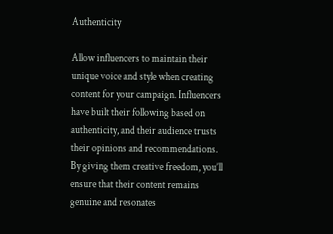Authenticity

Allow influencers to maintain their unique voice and style when creating content for your campaign. Influencers have built their following based on authenticity, and their audience trusts their opinions and recommendations. By giving them creative freedom, you’ll ensure that their content remains genuine and resonates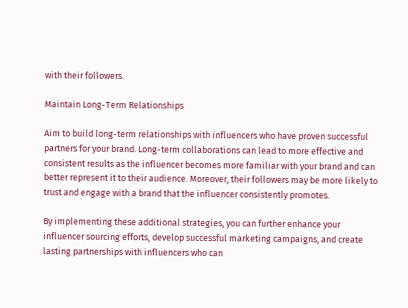with their followers.

Maintain Long-Term Relationships

Aim to build long-term relationships with influencers who have proven successful partners for your brand. Long-term collaborations can lead to more effective and consistent results as the influencer becomes more familiar with your brand and can better represent it to their audience. Moreover, their followers may be more likely to trust and engage with a brand that the influencer consistently promotes.

By implementing these additional strategies, you can further enhance your influencer sourcing efforts, develop successful marketing campaigns, and create lasting partnerships with influencers who can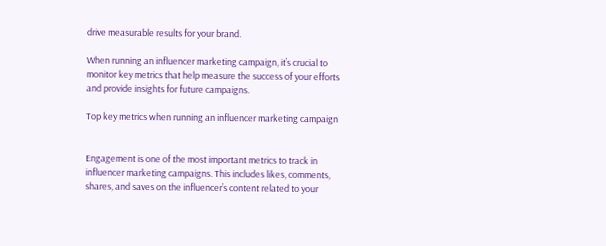drive measurable results for your brand.

When running an influencer marketing campaign, it’s crucial to monitor key metrics that help measure the success of your efforts and provide insights for future campaigns.

Top key metrics when running an influencer marketing campaign


Engagement is one of the most important metrics to track in influencer marketing campaigns. This includes likes, comments, shares, and saves on the influencer’s content related to your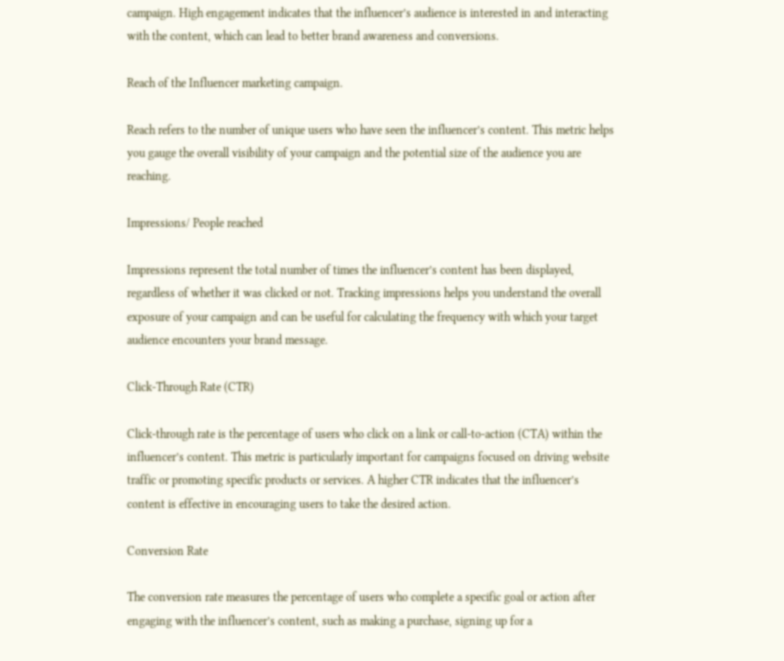campaign. High engagement indicates that the influencer’s audience is interested in and interacting with the content, which can lead to better brand awareness and conversions.

Reach of the Influencer marketing campaign.

Reach refers to the number of unique users who have seen the influencer’s content. This metric helps you gauge the overall visibility of your campaign and the potential size of the audience you are reaching.

Impressions/ People reached

Impressions represent the total number of times the influencer’s content has been displayed, regardless of whether it was clicked or not. Tracking impressions helps you understand the overall exposure of your campaign and can be useful for calculating the frequency with which your target audience encounters your brand message.

Click-Through Rate (CTR)

Click-through rate is the percentage of users who click on a link or call-to-action (CTA) within the influencer’s content. This metric is particularly important for campaigns focused on driving website traffic or promoting specific products or services. A higher CTR indicates that the influencer’s content is effective in encouraging users to take the desired action.

Conversion Rate

The conversion rate measures the percentage of users who complete a specific goal or action after engaging with the influencer’s content, such as making a purchase, signing up for a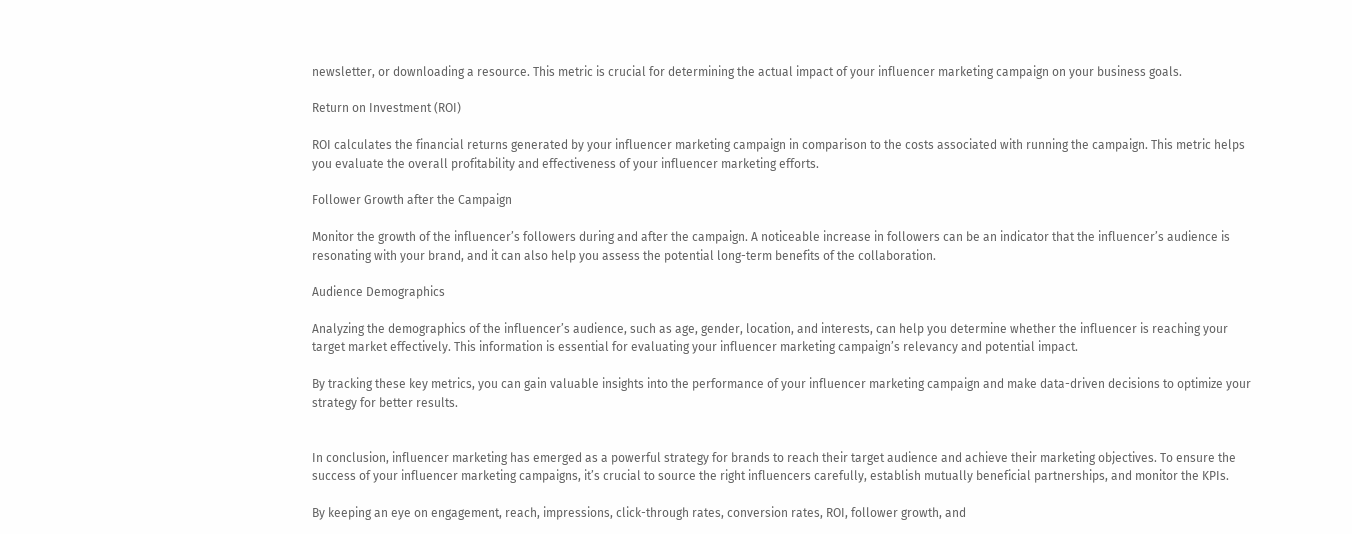newsletter, or downloading a resource. This metric is crucial for determining the actual impact of your influencer marketing campaign on your business goals.

Return on Investment (ROI)

ROI calculates the financial returns generated by your influencer marketing campaign in comparison to the costs associated with running the campaign. This metric helps you evaluate the overall profitability and effectiveness of your influencer marketing efforts.

Follower Growth after the Campaign

Monitor the growth of the influencer’s followers during and after the campaign. A noticeable increase in followers can be an indicator that the influencer’s audience is resonating with your brand, and it can also help you assess the potential long-term benefits of the collaboration.

Audience Demographics

Analyzing the demographics of the influencer’s audience, such as age, gender, location, and interests, can help you determine whether the influencer is reaching your target market effectively. This information is essential for evaluating your influencer marketing campaign’s relevancy and potential impact.

By tracking these key metrics, you can gain valuable insights into the performance of your influencer marketing campaign and make data-driven decisions to optimize your strategy for better results.


In conclusion, influencer marketing has emerged as a powerful strategy for brands to reach their target audience and achieve their marketing objectives. To ensure the success of your influencer marketing campaigns, it’s crucial to source the right influencers carefully, establish mutually beneficial partnerships, and monitor the KPIs.

By keeping an eye on engagement, reach, impressions, click-through rates, conversion rates, ROI, follower growth, and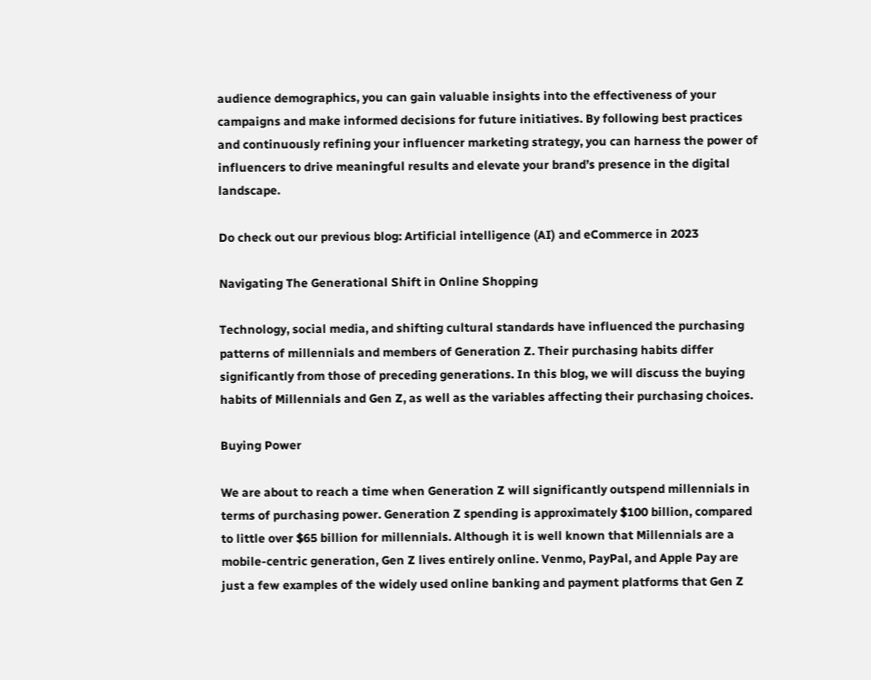audience demographics, you can gain valuable insights into the effectiveness of your campaigns and make informed decisions for future initiatives. By following best practices and continuously refining your influencer marketing strategy, you can harness the power of influencers to drive meaningful results and elevate your brand’s presence in the digital landscape.

Do check out our previous blog: Artificial intelligence (AI) and eCommerce in 2023

Navigating The Generational Shift in Online Shopping

Technology, social media, and shifting cultural standards have influenced the purchasing patterns of millennials and members of Generation Z. Their purchasing habits differ significantly from those of preceding generations. In this blog, we will discuss the buying habits of Millennials and Gen Z, as well as the variables affecting their purchasing choices.

Buying Power

We are about to reach a time when Generation Z will significantly outspend millennials in terms of purchasing power. Generation Z spending is approximately $100 billion, compared to little over $65 billion for millennials. Although it is well known that Millennials are a mobile-centric generation, Gen Z lives entirely online. Venmo, PayPal, and Apple Pay are just a few examples of the widely used online banking and payment platforms that Gen Z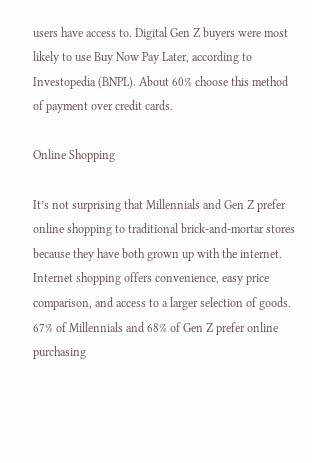users have access to. Digital Gen Z buyers were most likely to use Buy Now Pay Later, according to Investopedia (BNPL). About 60% choose this method of payment over credit cards.

Online Shopping

It’s not surprising that Millennials and Gen Z prefer online shopping to traditional brick-and-mortar stores because they have both grown up with the internet. Internet shopping offers convenience, easy price comparison, and access to a larger selection of goods. 67% of Millennials and 68% of Gen Z prefer online purchasing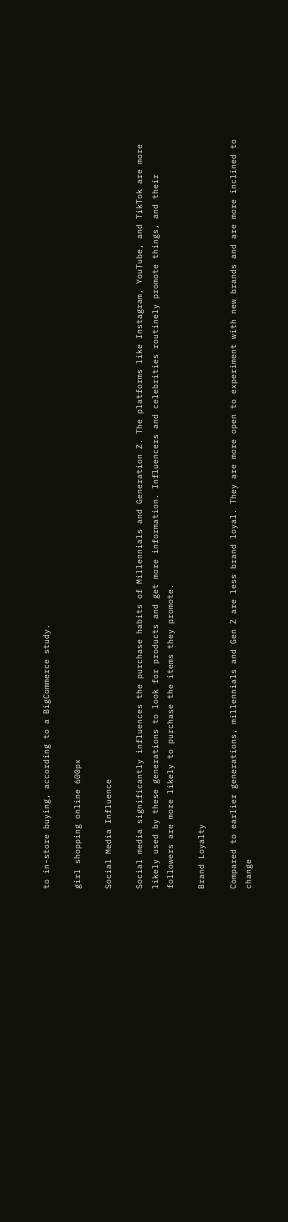to in-store buying, according to a BigCommerce study.

girl shopping online 600px

Social Media Influence

Social media significantly influences the purchase habits of Millennials and Generation Z. The platforms like Instagram, YouTube, and TikTok are more likely used by these generations to look for products and get more information. Influencers and celebrities routinely promote things, and their followers are more likely to purchase the items they promote.

Brand Loyalty

Compared to earlier generations, millennials and Gen Z are less brand loyal. They are more open to experiment with new brands and are more inclined to change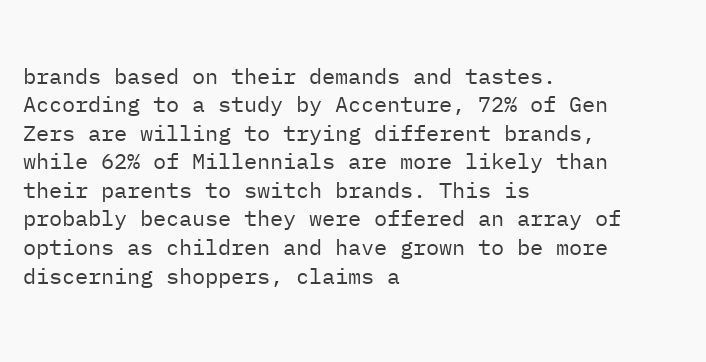brands based on their demands and tastes. According to a study by Accenture, 72% of Gen Zers are willing to trying different brands, while 62% of Millennials are more likely than their parents to switch brands. This is probably because they were offered an array of options as children and have grown to be more discerning shoppers, claims a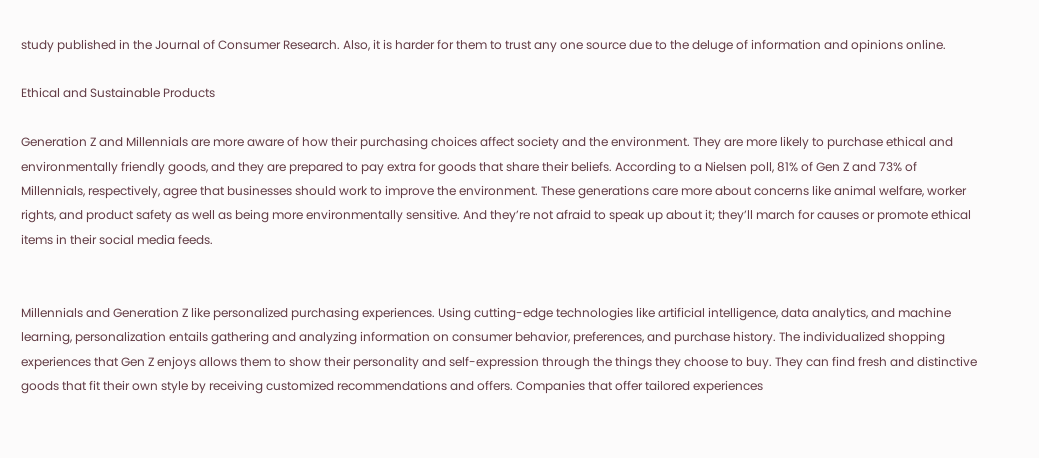study published in the Journal of Consumer Research. Also, it is harder for them to trust any one source due to the deluge of information and opinions online.

Ethical and Sustainable Products

Generation Z and Millennials are more aware of how their purchasing choices affect society and the environment. They are more likely to purchase ethical and environmentally friendly goods, and they are prepared to pay extra for goods that share their beliefs. According to a Nielsen poll, 81% of Gen Z and 73% of Millennials, respectively, agree that businesses should work to improve the environment. These generations care more about concerns like animal welfare, worker rights, and product safety as well as being more environmentally sensitive. And they’re not afraid to speak up about it; they’ll march for causes or promote ethical items in their social media feeds.


Millennials and Generation Z like personalized purchasing experiences. Using cutting-edge technologies like artificial intelligence, data analytics, and machine learning, personalization entails gathering and analyzing information on consumer behavior, preferences, and purchase history. The individualized shopping experiences that Gen Z enjoys allows them to show their personality and self-expression through the things they choose to buy. They can find fresh and distinctive goods that fit their own style by receiving customized recommendations and offers. Companies that offer tailored experiences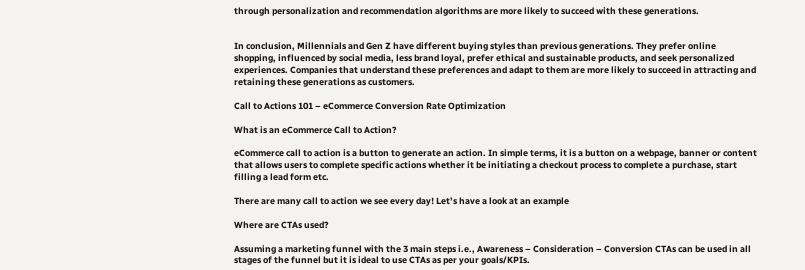through personalization and recommendation algorithms are more likely to succeed with these generations.


In conclusion, Millennials and Gen Z have different buying styles than previous generations. They prefer online shopping, influenced by social media, less brand loyal, prefer ethical and sustainable products, and seek personalized experiences. Companies that understand these preferences and adapt to them are more likely to succeed in attracting and retaining these generations as customers.

Call to Actions 101 – eCommerce Conversion Rate Optimization

What is an eCommerce Call to Action?

eCommerce call to action is a button to generate an action. In simple terms, it is a button on a webpage, banner or content that allows users to complete specific actions whether it be initiating a checkout process to complete a purchase, start filling a lead form etc.

There are many call to action we see every day! Let’s have a look at an example

Where are CTAs used?

Assuming a marketing funnel with the 3 main steps i.e., Awareness – Consideration – Conversion CTAs can be used in all stages of the funnel but it is ideal to use CTAs as per your goals/KPIs.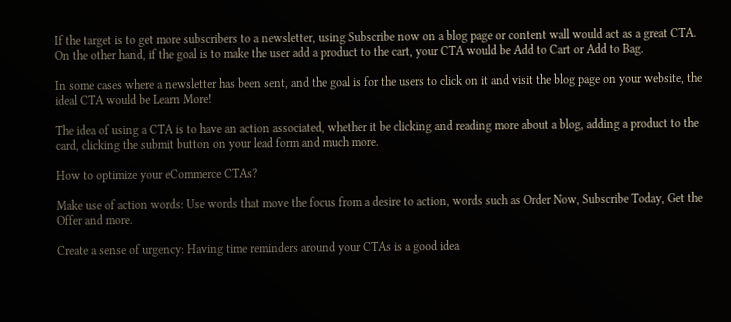If the target is to get more subscribers to a newsletter, using Subscribe now on a blog page or content wall would act as a great CTA. On the other hand, if the goal is to make the user add a product to the cart, your CTA would be Add to Cart or Add to Bag.

In some cases where a newsletter has been sent, and the goal is for the users to click on it and visit the blog page on your website, the ideal CTA would be Learn More!

The idea of using a CTA is to have an action associated, whether it be clicking and reading more about a blog, adding a product to the card, clicking the submit button on your lead form and much more.

How to optimize your eCommerce CTAs?

Make use of action words: Use words that move the focus from a desire to action, words such as Order Now, Subscribe Today, Get the Offer and more.

Create a sense of urgency: Having time reminders around your CTAs is a good idea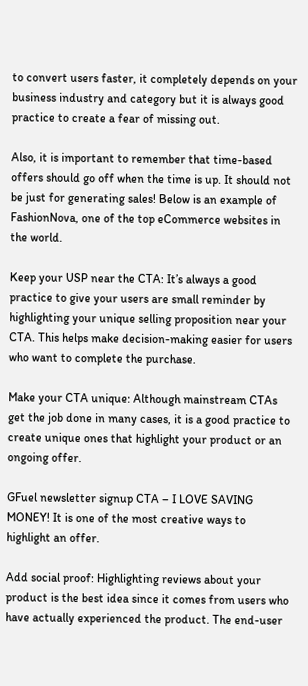to convert users faster, it completely depends on your business industry and category but it is always good practice to create a fear of missing out.

Also, it is important to remember that time-based offers should go off when the time is up. It should not be just for generating sales! Below is an example of FashionNova, one of the top eCommerce websites in the world.

Keep your USP near the CTA: It’s always a good practice to give your users are small reminder by highlighting your unique selling proposition near your CTA. This helps make decision-making easier for users who want to complete the purchase.

Make your CTA unique: Although mainstream CTAs get the job done in many cases, it is a good practice to create unique ones that highlight your product or an ongoing offer.

GFuel newsletter signup CTA – I LOVE SAVING MONEY! It is one of the most creative ways to highlight an offer.

Add social proof: Highlighting reviews about your product is the best idea since it comes from users who have actually experienced the product. The end-user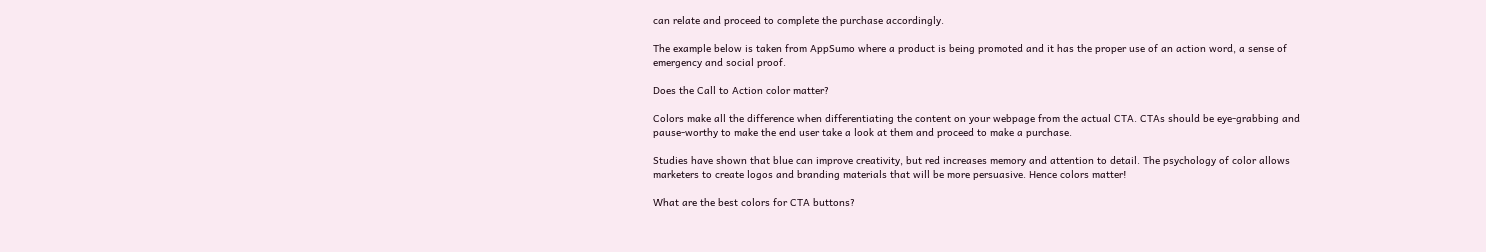can relate and proceed to complete the purchase accordingly.

The example below is taken from AppSumo where a product is being promoted and it has the proper use of an action word, a sense of emergency and social proof.

Does the Call to Action color matter?

Colors make all the difference when differentiating the content on your webpage from the actual CTA. CTAs should be eye-grabbing and pause-worthy to make the end user take a look at them and proceed to make a purchase.

Studies have shown that blue can improve creativity, but red increases memory and attention to detail. The psychology of color allows marketers to create logos and branding materials that will be more persuasive. Hence colors matter!

What are the best colors for CTA buttons?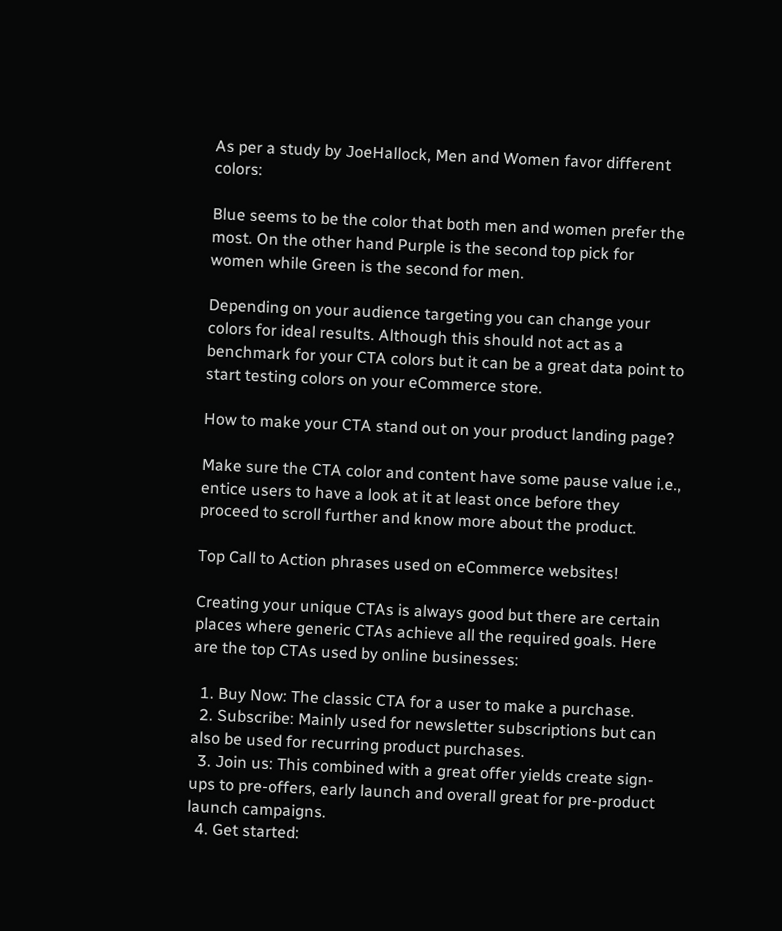As per a study by JoeHallock, Men and Women favor different colors:

Blue seems to be the color that both men and women prefer the most. On the other hand Purple is the second top pick for women while Green is the second for men.

Depending on your audience targeting you can change your colors for ideal results. Although this should not act as a benchmark for your CTA colors but it can be a great data point to start testing colors on your eCommerce store.

How to make your CTA stand out on your product landing page?

Make sure the CTA color and content have some pause value i.e., entice users to have a look at it at least once before they proceed to scroll further and know more about the product.

Top Call to Action phrases used on eCommerce websites!

Creating your unique CTAs is always good but there are certain places where generic CTAs achieve all the required goals. Here are the top CTAs used by online businesses:

  1. Buy Now: The classic CTA for a user to make a purchase.
  2. Subscribe: Mainly used for newsletter subscriptions but can also be used for recurring product purchases.
  3. Join us: This combined with a great offer yields create sign-ups to pre-offers, early launch and overall great for pre-product launch campaigns.
  4. Get started: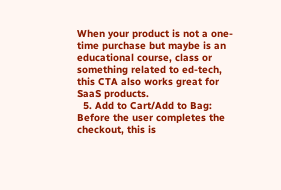When your product is not a one-time purchase but maybe is an educational course, class or something related to ed-tech, this CTA also works great for SaaS products.
  5. Add to Cart/Add to Bag: Before the user completes the checkout, this is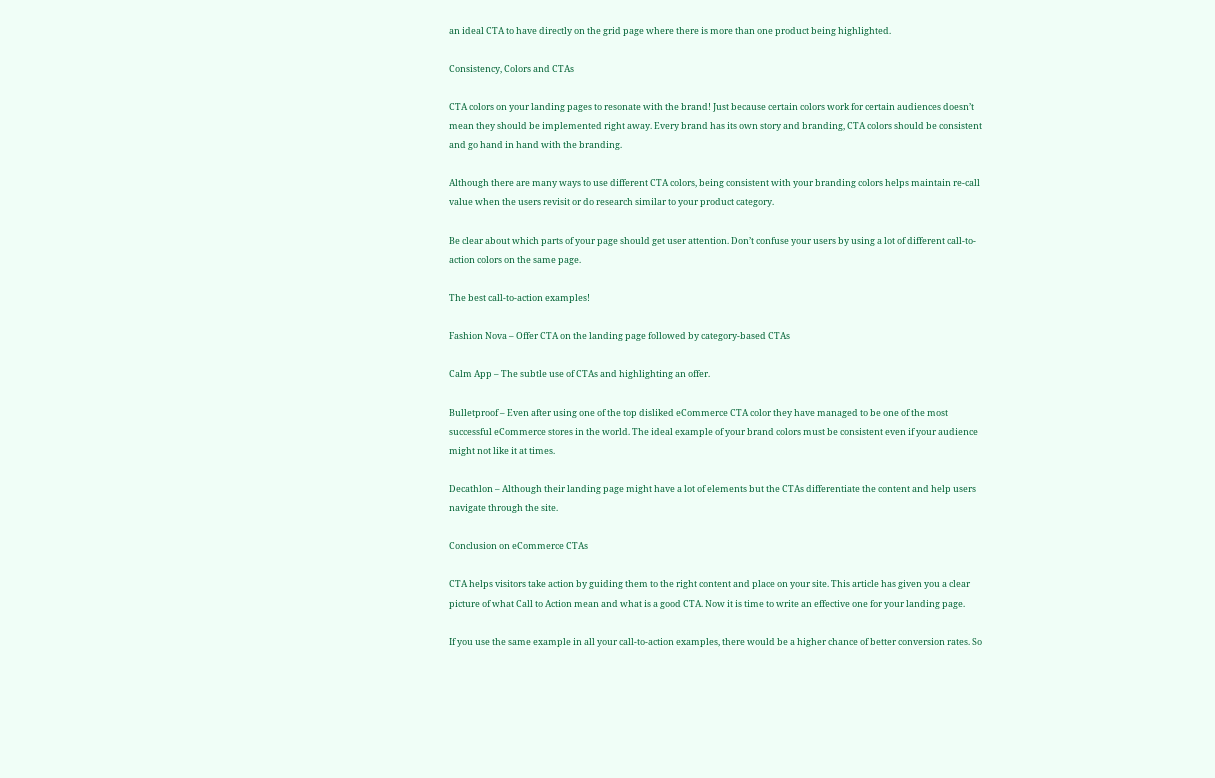an ideal CTA to have directly on the grid page where there is more than one product being highlighted.

Consistency, Colors and CTAs

CTA colors on your landing pages to resonate with the brand! Just because certain colors work for certain audiences doesn’t mean they should be implemented right away. Every brand has its own story and branding, CTA colors should be consistent and go hand in hand with the branding.

Although there are many ways to use different CTA colors, being consistent with your branding colors helps maintain re-call value when the users revisit or do research similar to your product category.

Be clear about which parts of your page should get user attention. Don’t confuse your users by using a lot of different call-to-action colors on the same page.

The best call-to-action examples!

Fashion Nova – Offer CTA on the landing page followed by category-based CTAs

Calm App – The subtle use of CTAs and highlighting an offer.

Bulletproof – Even after using one of the top disliked eCommerce CTA color they have managed to be one of the most successful eCommerce stores in the world. The ideal example of your brand colors must be consistent even if your audience might not like it at times.

Decathlon – Although their landing page might have a lot of elements but the CTAs differentiate the content and help users navigate through the site.

Conclusion on eCommerce CTAs

CTA helps visitors take action by guiding them to the right content and place on your site. This article has given you a clear picture of what Call to Action mean and what is a good CTA. Now it is time to write an effective one for your landing page.

If you use the same example in all your call-to-action examples, there would be a higher chance of better conversion rates. So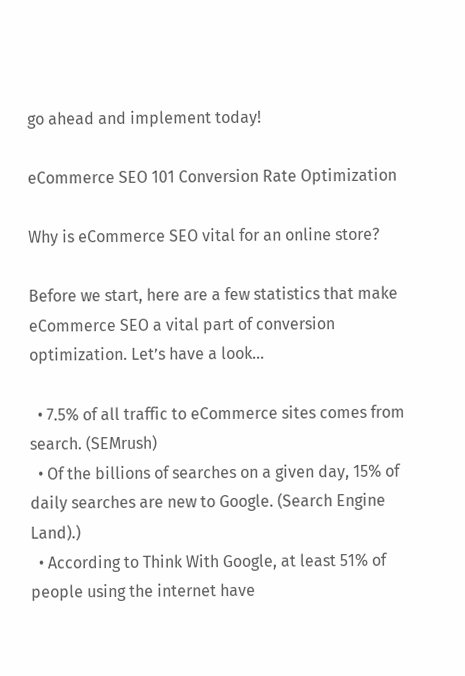go ahead and implement today!

eCommerce SEO 101 Conversion Rate Optimization

Why is eCommerce SEO vital for an online store?

Before we start, here are a few statistics that make eCommerce SEO a vital part of conversion optimization. Let’s have a look…

  • 7.5% of all traffic to eCommerce sites comes from search. (SEMrush)
  • Of the billions of searches on a given day, 15% of daily searches are new to Google. (Search Engine Land).)
  • According to Think With Google, at least 51% of people using the internet have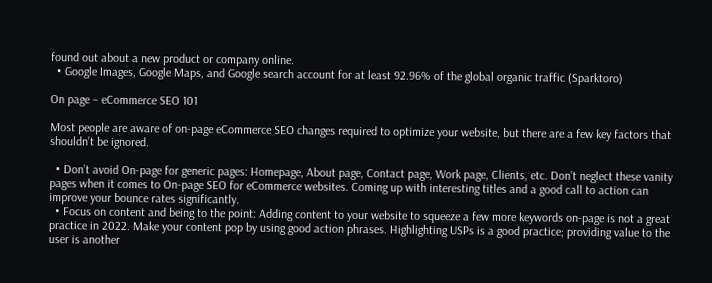found out about a new product or company online.
  • Google Images, Google Maps, and Google search account for at least 92.96% of the global organic traffic (Sparktoro)

On page – eCommerce SEO 101

Most people are aware of on-page eCommerce SEO changes required to optimize your website, but there are a few key factors that shouldn’t be ignored.

  • Don’t avoid On-page for generic pages: Homepage, About page, Contact page, Work page, Clients, etc. Don’t neglect these vanity pages when it comes to On-page SEO for eCommerce websites. Coming up with interesting titles and a good call to action can improve your bounce rates significantly.
  • Focus on content and being to the point: Adding content to your website to squeeze a few more keywords on-page is not a great practice in 2022. Make your content pop by using good action phrases. Highlighting USPs is a good practice; providing value to the user is another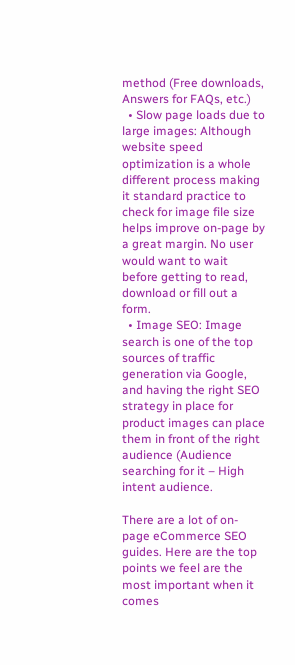method (Free downloads, Answers for FAQs, etc.)
  • Slow page loads due to large images: Although website speed optimization is a whole different process making it standard practice to check for image file size helps improve on-page by a great margin. No user would want to wait before getting to read, download or fill out a form.
  • Image SEO: Image search is one of the top sources of traffic generation via Google, and having the right SEO strategy in place for product images can place them in front of the right audience (Audience searching for it – High intent audience.

There are a lot of on-page eCommerce SEO guides. Here are the top points we feel are the most important when it comes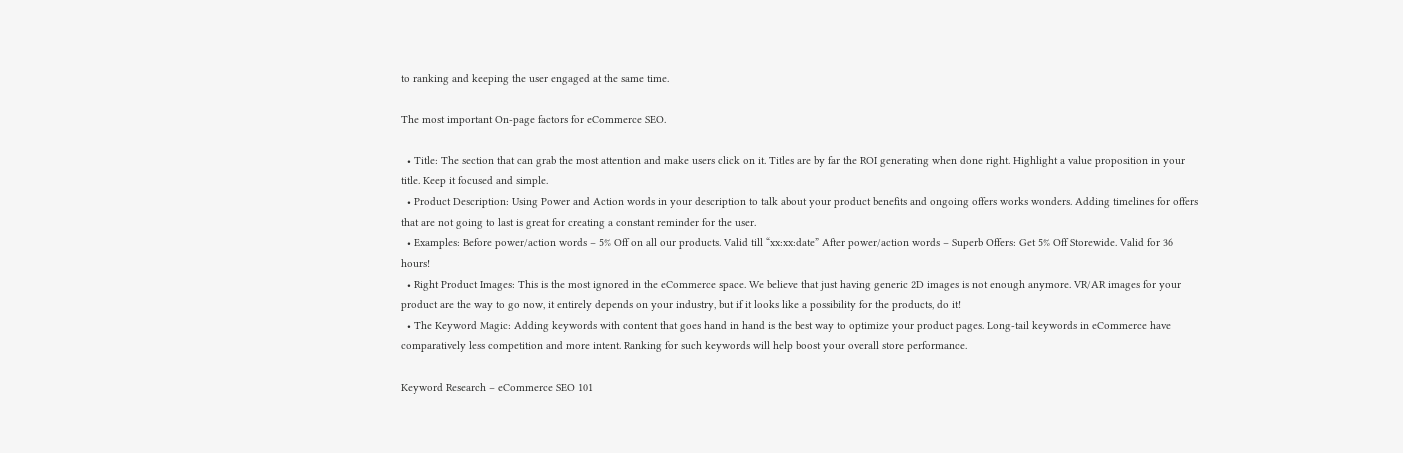to ranking and keeping the user engaged at the same time.

The most important On-page factors for eCommerce SEO.

  • Title: The section that can grab the most attention and make users click on it. Titles are by far the ROI generating when done right. Highlight a value proposition in your title. Keep it focused and simple.
  • Product Description: Using Power and Action words in your description to talk about your product benefits and ongoing offers works wonders. Adding timelines for offers that are not going to last is great for creating a constant reminder for the user.
  • Examples: Before power/action words – 5% Off on all our products. Valid till “xx:xx:date” After power/action words – Superb Offers: Get 5% Off Storewide. Valid for 36 hours!
  • Right Product Images: This is the most ignored in the eCommerce space. We believe that just having generic 2D images is not enough anymore. VR/AR images for your product are the way to go now, it entirely depends on your industry, but if it looks like a possibility for the products, do it!
  • The Keyword Magic: Adding keywords with content that goes hand in hand is the best way to optimize your product pages. Long-tail keywords in eCommerce have comparatively less competition and more intent. Ranking for such keywords will help boost your overall store performance.

Keyword Research – eCommerce SEO 101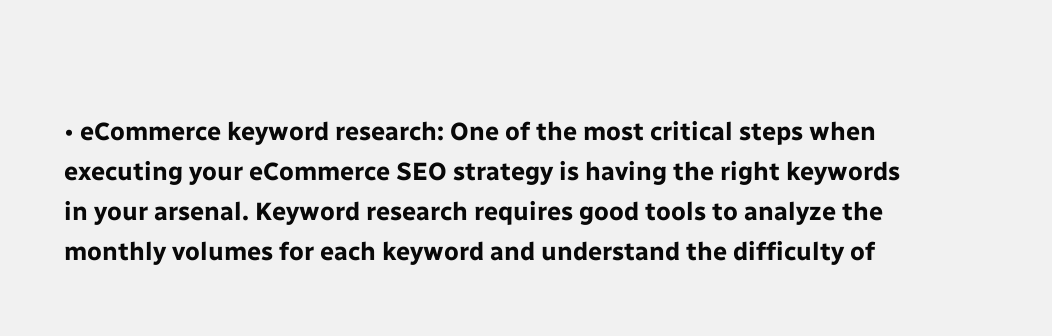• eCommerce keyword research: One of the most critical steps when executing your eCommerce SEO strategy is having the right keywords in your arsenal. Keyword research requires good tools to analyze the monthly volumes for each keyword and understand the difficulty of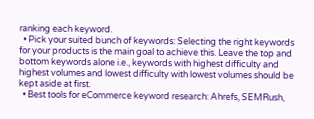ranking each keyword.
  • Pick your suited bunch of keywords: Selecting the right keywords for your products is the main goal to achieve this. Leave the top and bottom keywords alone i.e., keywords with highest difficulty and highest volumes and lowest difficulty with lowest volumes should be kept aside at first.
  • Best tools for eCommerce keyword research: Ahrefs, SEMRush,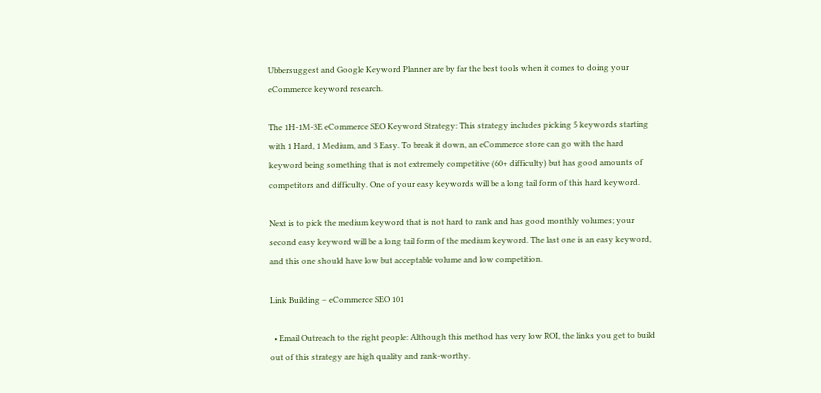Ubbersuggest and Google Keyword Planner are by far the best tools when it comes to doing your eCommerce keyword research.

The 1H-1M-3E eCommerce SEO Keyword Strategy: This strategy includes picking 5 keywords starting with 1 Hard, 1 Medium, and 3 Easy. To break it down, an eCommerce store can go with the hard keyword being something that is not extremely competitive (60+ difficulty) but has good amounts of competitors and difficulty. One of your easy keywords will be a long tail form of this hard keyword.

Next is to pick the medium keyword that is not hard to rank and has good monthly volumes; your second easy keyword will be a long tail form of the medium keyword. The last one is an easy keyword, and this one should have low but acceptable volume and low competition.

Link Building – eCommerce SEO 101

  • Email Outreach to the right people: Although this method has very low ROI, the links you get to build out of this strategy are high quality and rank-worthy.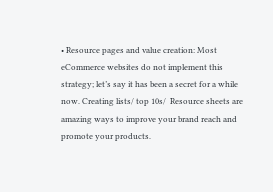• Resource pages and value creation: Most eCommerce websites do not implement this strategy; let’s say it has been a secret for a while now. Creating lists/ top 10s/  Resource sheets are amazing ways to improve your brand reach and promote your products.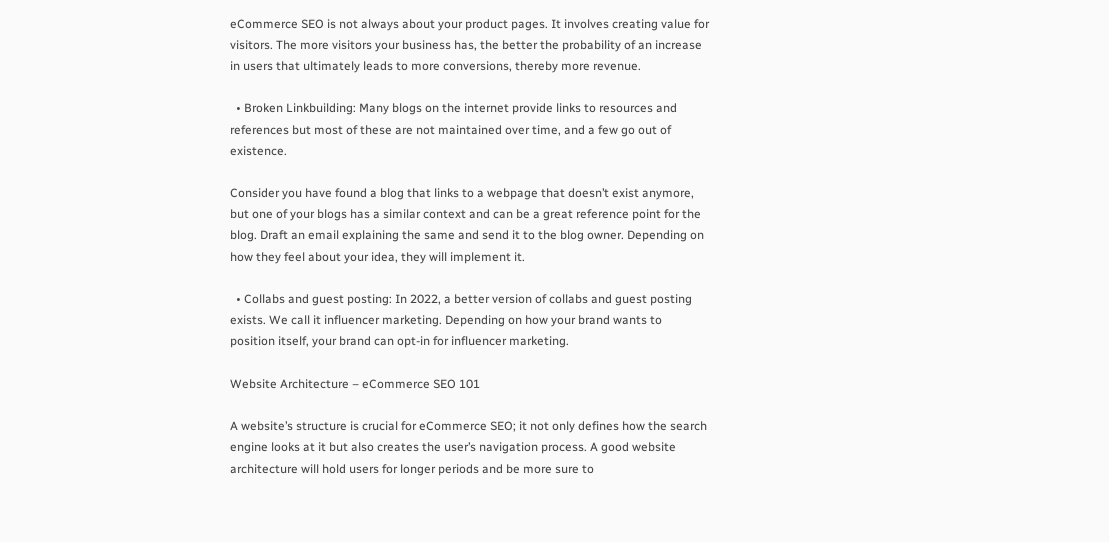eCommerce SEO is not always about your product pages. It involves creating value for visitors. The more visitors your business has, the better the probability of an increase in users that ultimately leads to more conversions, thereby more revenue.

  • Broken Linkbuilding: Many blogs on the internet provide links to resources and references but most of these are not maintained over time, and a few go out of existence.

Consider you have found a blog that links to a webpage that doesn’t exist anymore, but one of your blogs has a similar context and can be a great reference point for the blog. Draft an email explaining the same and send it to the blog owner. Depending on how they feel about your idea, they will implement it.

  • Collabs and guest posting: In 2022, a better version of collabs and guest posting exists. We call it influencer marketing. Depending on how your brand wants to position itself, your brand can opt-in for influencer marketing.

Website Architecture – eCommerce SEO 101

A website’s structure is crucial for eCommerce SEO; it not only defines how the search engine looks at it but also creates the user’s navigation process. A good website architecture will hold users for longer periods and be more sure to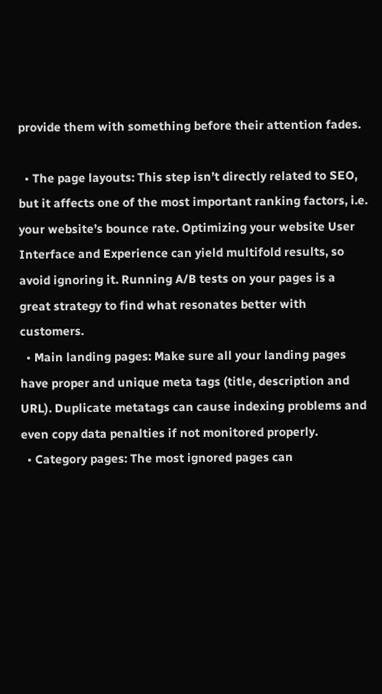provide them with something before their attention fades.

  • The page layouts: This step isn’t directly related to SEO, but it affects one of the most important ranking factors, i.e. your website’s bounce rate. Optimizing your website User Interface and Experience can yield multifold results, so avoid ignoring it. Running A/B tests on your pages is a great strategy to find what resonates better with customers.
  • Main landing pages: Make sure all your landing pages have proper and unique meta tags (title, description and URL). Duplicate metatags can cause indexing problems and even copy data penalties if not monitored properly.
  • Category pages: The most ignored pages can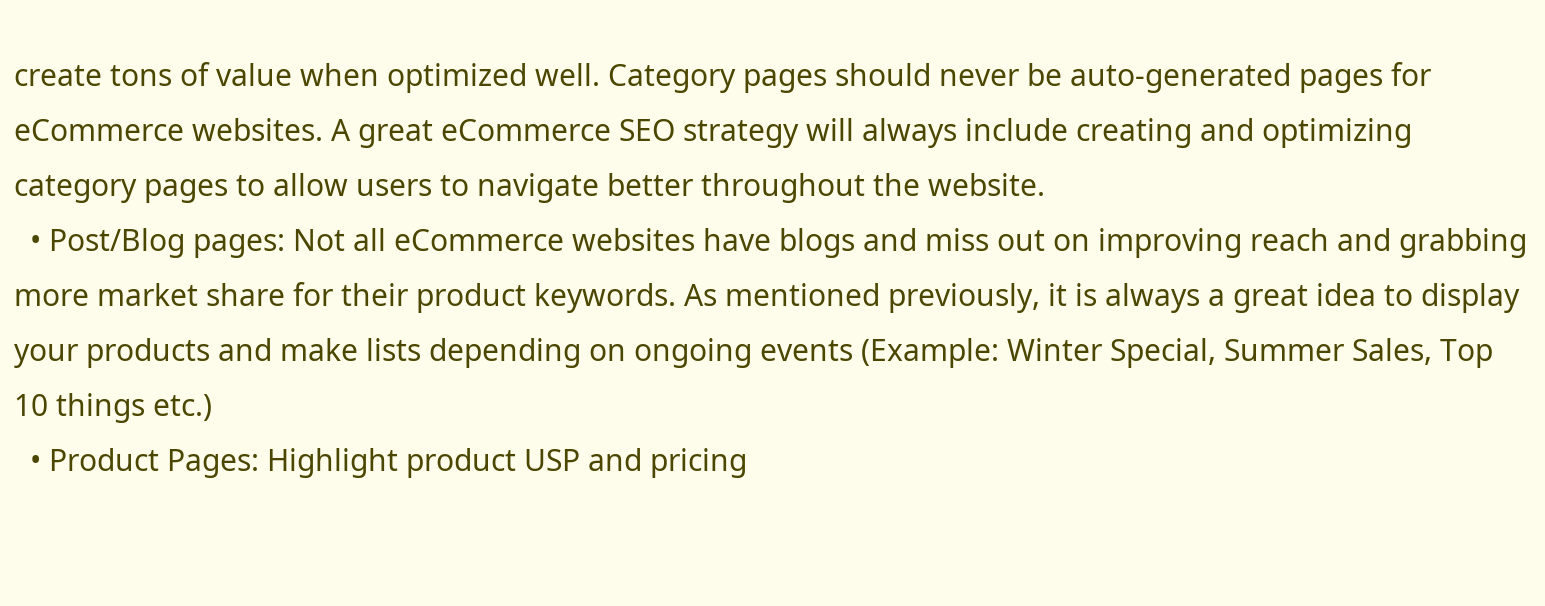create tons of value when optimized well. Category pages should never be auto-generated pages for eCommerce websites. A great eCommerce SEO strategy will always include creating and optimizing category pages to allow users to navigate better throughout the website.
  • Post/Blog pages: Not all eCommerce websites have blogs and miss out on improving reach and grabbing more market share for their product keywords. As mentioned previously, it is always a great idea to display your products and make lists depending on ongoing events (Example: Winter Special, Summer Sales, Top 10 things etc.)
  • Product Pages: Highlight product USP and pricing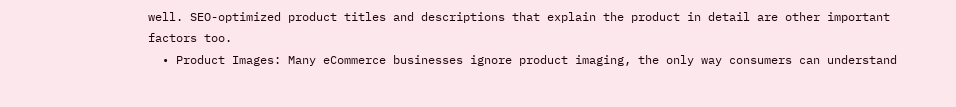well. SEO-optimized product titles and descriptions that explain the product in detail are other important factors too.
  • Product Images: Many eCommerce businesses ignore product imaging, the only way consumers can understand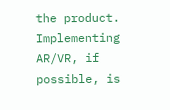the product. Implementing AR/VR, if possible, is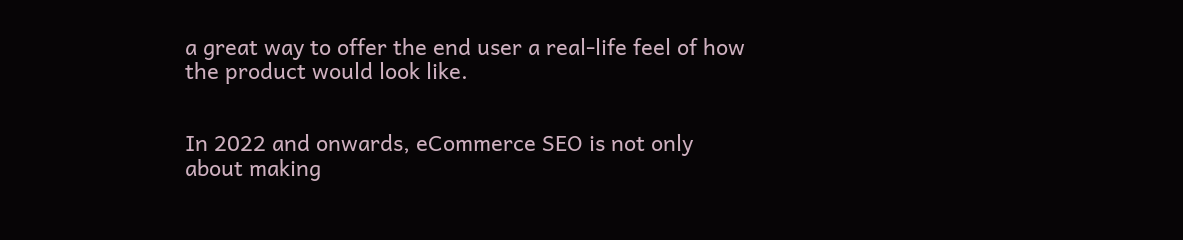a great way to offer the end user a real-life feel of how the product would look like.


In 2022 and onwards, eCommerce SEO is not only about making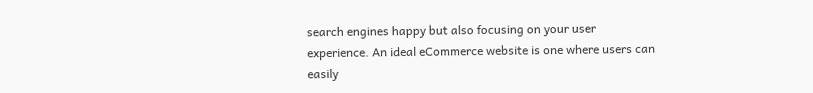search engines happy but also focusing on your user experience. An ideal eCommerce website is one where users can easily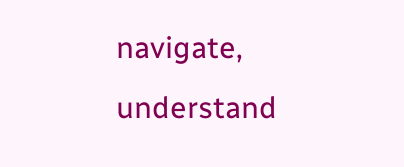navigate, understand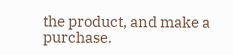the product, and make a purchase.